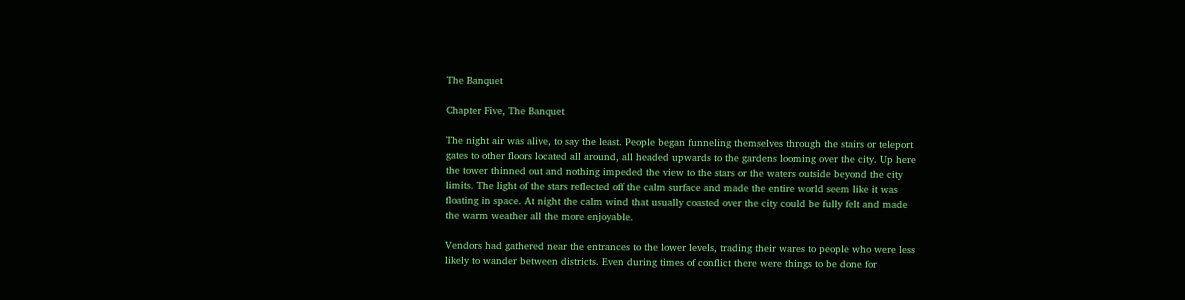The Banquet

Chapter Five, The Banquet

The night air was alive, to say the least. People began funneling themselves through the stairs or teleport gates to other floors located all around, all headed upwards to the gardens looming over the city. Up here the tower thinned out and nothing impeded the view to the stars or the waters outside beyond the city limits. The light of the stars reflected off the calm surface and made the entire world seem like it was floating in space. At night the calm wind that usually coasted over the city could be fully felt and made the warm weather all the more enjoyable.

Vendors had gathered near the entrances to the lower levels, trading their wares to people who were less likely to wander between districts. Even during times of conflict there were things to be done for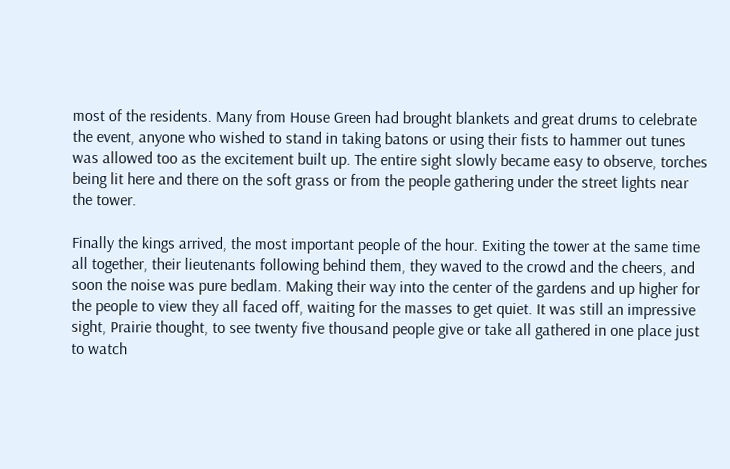most of the residents. Many from House Green had brought blankets and great drums to celebrate the event, anyone who wished to stand in taking batons or using their fists to hammer out tunes was allowed too as the excitement built up. The entire sight slowly became easy to observe, torches being lit here and there on the soft grass or from the people gathering under the street lights near the tower.

Finally the kings arrived, the most important people of the hour. Exiting the tower at the same time all together, their lieutenants following behind them, they waved to the crowd and the cheers, and soon the noise was pure bedlam. Making their way into the center of the gardens and up higher for the people to view they all faced off, waiting for the masses to get quiet. It was still an impressive sight, Prairie thought, to see twenty five thousand people give or take all gathered in one place just to watch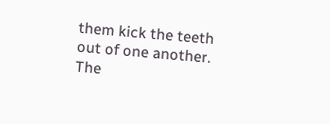them kick the teeth out of one another. The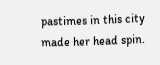pastimes in this city made her head spin.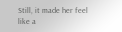Still, it made her feel like a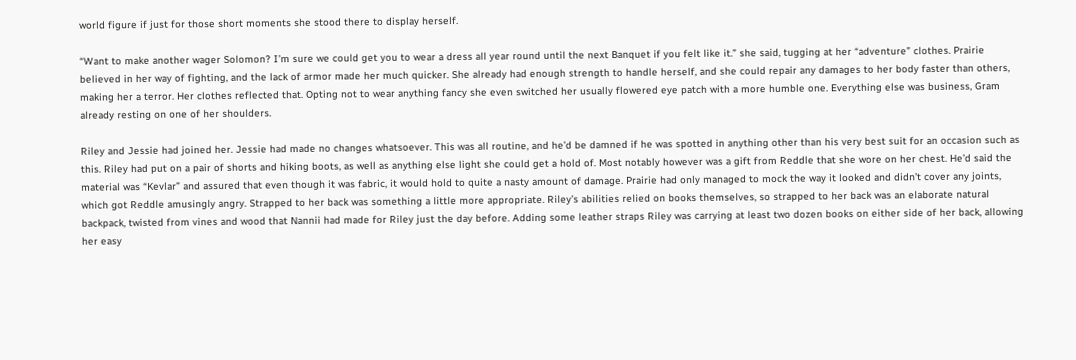world figure if just for those short moments she stood there to display herself.

“Want to make another wager Solomon? I’m sure we could get you to wear a dress all year round until the next Banquet if you felt like it.” she said, tugging at her “adventure” clothes. Prairie believed in her way of fighting, and the lack of armor made her much quicker. She already had enough strength to handle herself, and she could repair any damages to her body faster than others, making her a terror. Her clothes reflected that. Opting not to wear anything fancy she even switched her usually flowered eye patch with a more humble one. Everything else was business, Gram already resting on one of her shoulders.

Riley and Jessie had joined her. Jessie had made no changes whatsoever. This was all routine, and he’d be damned if he was spotted in anything other than his very best suit for an occasion such as this. Riley had put on a pair of shorts and hiking boots, as well as anything else light she could get a hold of. Most notably however was a gift from Reddle that she wore on her chest. He’d said the material was “Kevlar” and assured that even though it was fabric, it would hold to quite a nasty amount of damage. Prairie had only managed to mock the way it looked and didn’t cover any joints, which got Reddle amusingly angry. Strapped to her back was something a little more appropriate. Riley’s abilities relied on books themselves, so strapped to her back was an elaborate natural backpack, twisted from vines and wood that Nannii had made for Riley just the day before. Adding some leather straps Riley was carrying at least two dozen books on either side of her back, allowing her easy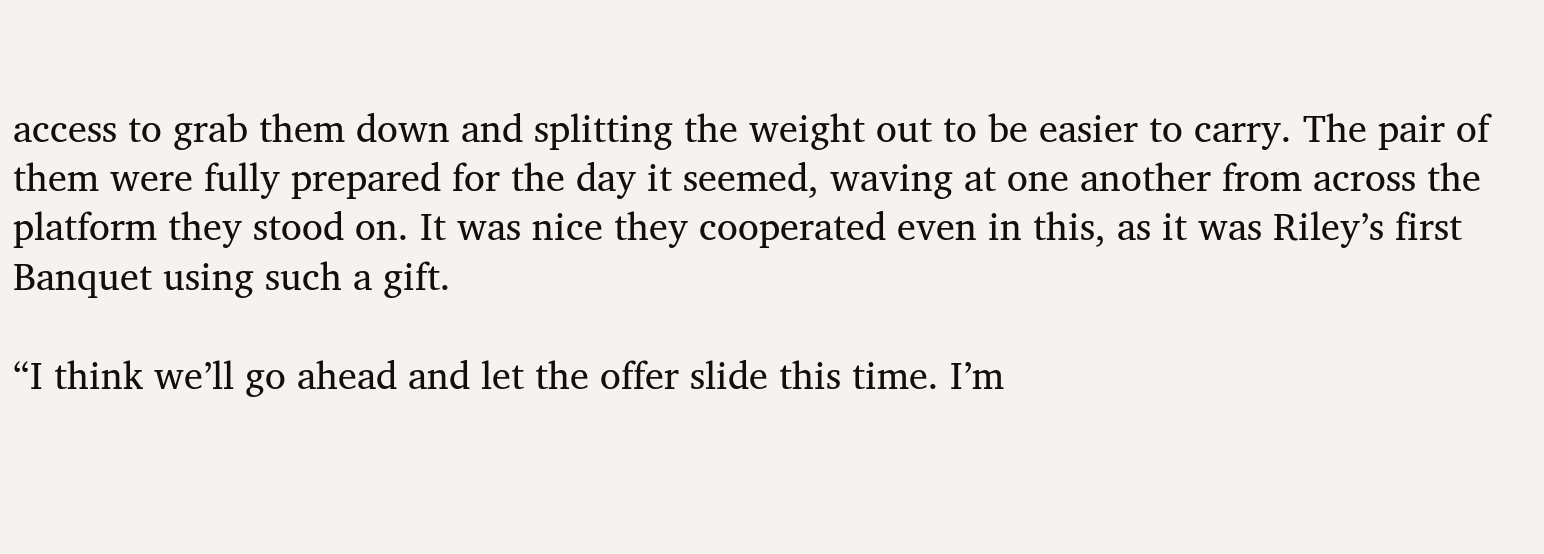access to grab them down and splitting the weight out to be easier to carry. The pair of them were fully prepared for the day it seemed, waving at one another from across the platform they stood on. It was nice they cooperated even in this, as it was Riley’s first Banquet using such a gift.

“I think we’ll go ahead and let the offer slide this time. I’m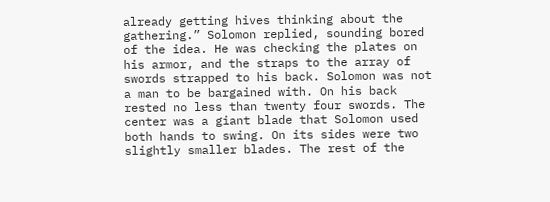already getting hives thinking about the gathering.” Solomon replied, sounding bored of the idea. He was checking the plates on his armor, and the straps to the array of swords strapped to his back. Solomon was not a man to be bargained with. On his back rested no less than twenty four swords. The center was a giant blade that Solomon used both hands to swing. On its sides were two slightly smaller blades. The rest of the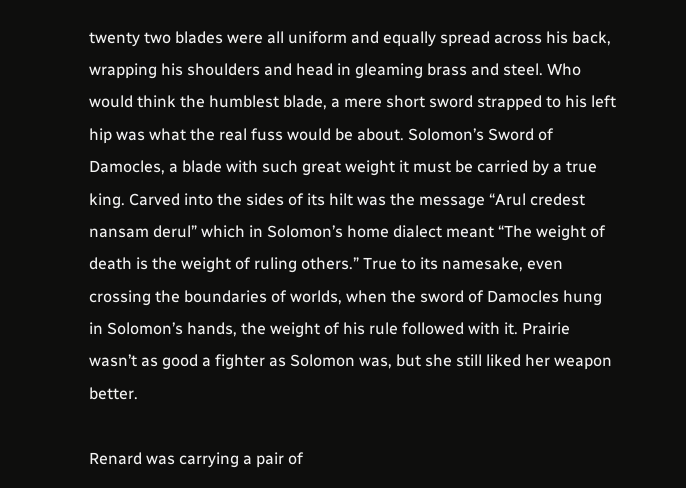twenty two blades were all uniform and equally spread across his back, wrapping his shoulders and head in gleaming brass and steel. Who would think the humblest blade, a mere short sword strapped to his left hip was what the real fuss would be about. Solomon’s Sword of Damocles, a blade with such great weight it must be carried by a true king. Carved into the sides of its hilt was the message “Arul credest nansam derul” which in Solomon’s home dialect meant “The weight of death is the weight of ruling others.” True to its namesake, even crossing the boundaries of worlds, when the sword of Damocles hung in Solomon’s hands, the weight of his rule followed with it. Prairie wasn’t as good a fighter as Solomon was, but she still liked her weapon better.

Renard was carrying a pair of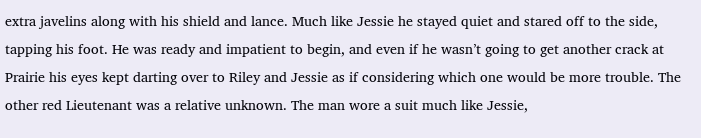extra javelins along with his shield and lance. Much like Jessie he stayed quiet and stared off to the side, tapping his foot. He was ready and impatient to begin, and even if he wasn’t going to get another crack at Prairie his eyes kept darting over to Riley and Jessie as if considering which one would be more trouble. The other red Lieutenant was a relative unknown. The man wore a suit much like Jessie,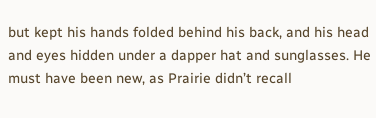but kept his hands folded behind his back, and his head and eyes hidden under a dapper hat and sunglasses. He must have been new, as Prairie didn’t recall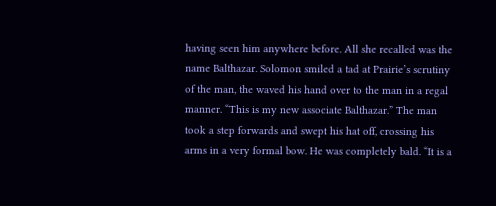having seen him anywhere before. All she recalled was the name Balthazar. Solomon smiled a tad at Prairie’s scrutiny of the man, the waved his hand over to the man in a regal manner. “This is my new associate Balthazar.” The man took a step forwards and swept his hat off, crossing his arms in a very formal bow. He was completely bald. “It is a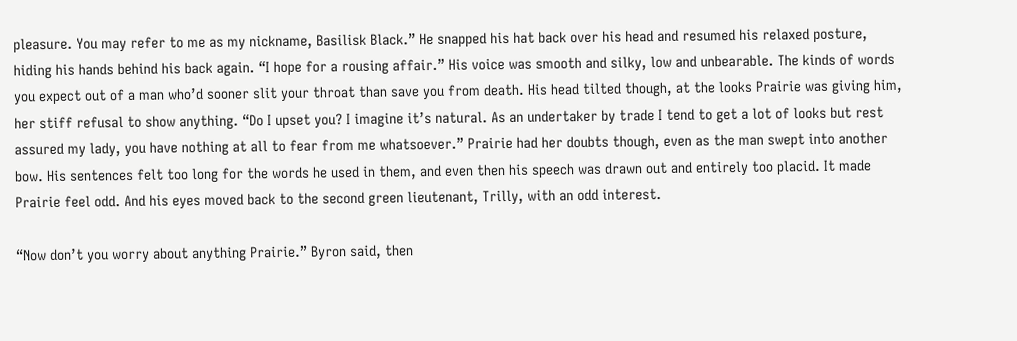pleasure. You may refer to me as my nickname, Basilisk Black.” He snapped his hat back over his head and resumed his relaxed posture, hiding his hands behind his back again. “I hope for a rousing affair.” His voice was smooth and silky, low and unbearable. The kinds of words you expect out of a man who’d sooner slit your throat than save you from death. His head tilted though, at the looks Prairie was giving him, her stiff refusal to show anything. “Do I upset you? I imagine it’s natural. As an undertaker by trade I tend to get a lot of looks but rest assured my lady, you have nothing at all to fear from me whatsoever.” Prairie had her doubts though, even as the man swept into another bow. His sentences felt too long for the words he used in them, and even then his speech was drawn out and entirely too placid. It made Prairie feel odd. And his eyes moved back to the second green lieutenant, Trilly, with an odd interest.

“Now don’t you worry about anything Prairie.” Byron said, then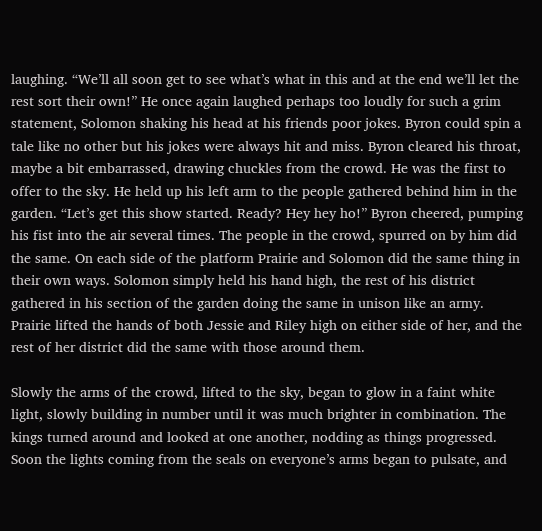laughing. “We’ll all soon get to see what’s what in this and at the end we’ll let the rest sort their own!” He once again laughed perhaps too loudly for such a grim statement, Solomon shaking his head at his friends poor jokes. Byron could spin a tale like no other but his jokes were always hit and miss. Byron cleared his throat, maybe a bit embarrassed, drawing chuckles from the crowd. He was the first to offer to the sky. He held up his left arm to the people gathered behind him in the garden. “Let’s get this show started. Ready? Hey hey ho!” Byron cheered, pumping his fist into the air several times. The people in the crowd, spurred on by him did the same. On each side of the platform Prairie and Solomon did the same thing in their own ways. Solomon simply held his hand high, the rest of his district gathered in his section of the garden doing the same in unison like an army. Prairie lifted the hands of both Jessie and Riley high on either side of her, and the rest of her district did the same with those around them.

Slowly the arms of the crowd, lifted to the sky, began to glow in a faint white light, slowly building in number until it was much brighter in combination. The kings turned around and looked at one another, nodding as things progressed. Soon the lights coming from the seals on everyone’s arms began to pulsate, and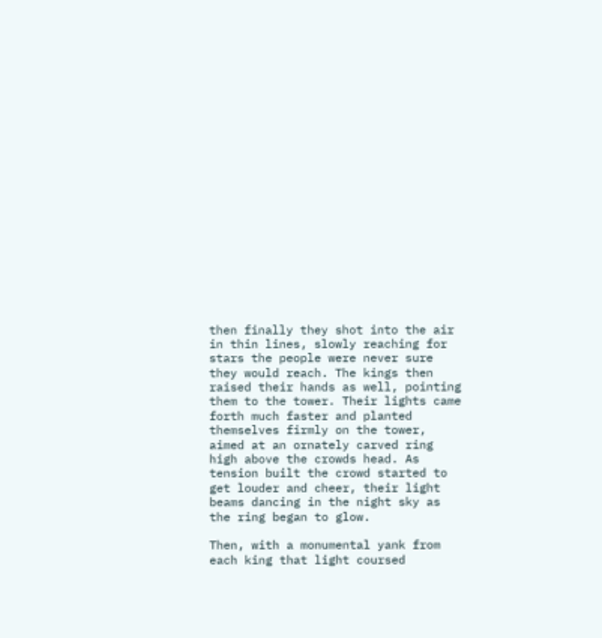then finally they shot into the air in thin lines, slowly reaching for stars the people were never sure they would reach. The kings then raised their hands as well, pointing them to the tower. Their lights came forth much faster and planted themselves firmly on the tower, aimed at an ornately carved ring high above the crowds head. As tension built the crowd started to get louder and cheer, their light beams dancing in the night sky as the ring began to glow.

Then, with a monumental yank from each king that light coursed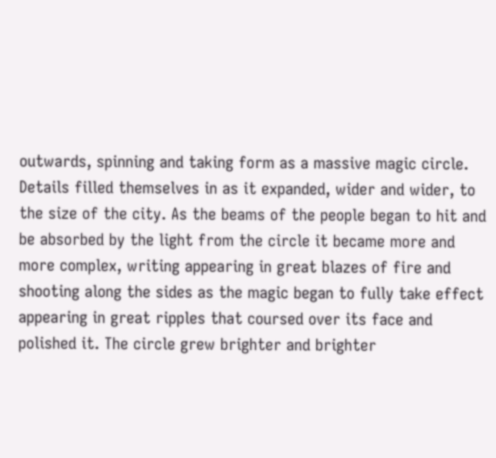outwards, spinning and taking form as a massive magic circle. Details filled themselves in as it expanded, wider and wider, to the size of the city. As the beams of the people began to hit and be absorbed by the light from the circle it became more and more complex, writing appearing in great blazes of fire and shooting along the sides as the magic began to fully take effect appearing in great ripples that coursed over its face and polished it. The circle grew brighter and brighter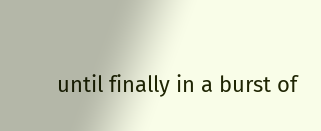until finally in a burst of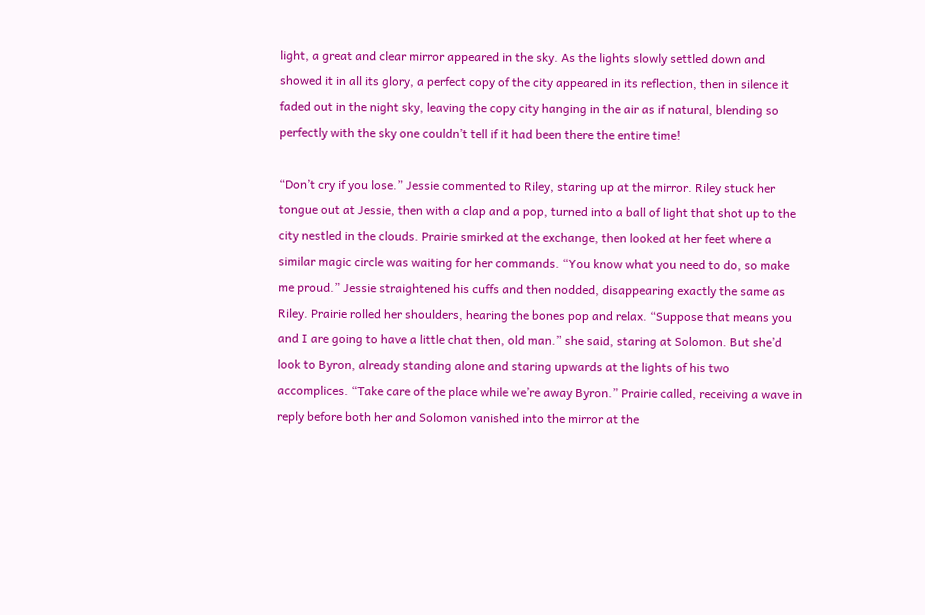light, a great and clear mirror appeared in the sky. As the lights slowly settled down and showed it in all its glory, a perfect copy of the city appeared in its reflection, then in silence it faded out in the night sky, leaving the copy city hanging in the air as if natural, blending so perfectly with the sky one couldn’t tell if it had been there the entire time!

“Don’t cry if you lose.” Jessie commented to Riley, staring up at the mirror. Riley stuck her tongue out at Jessie, then with a clap and a pop, turned into a ball of light that shot up to the city nestled in the clouds. Prairie smirked at the exchange, then looked at her feet where a similar magic circle was waiting for her commands. “You know what you need to do, so make me proud.” Jessie straightened his cuffs and then nodded, disappearing exactly the same as Riley. Prairie rolled her shoulders, hearing the bones pop and relax. “Suppose that means you and I are going to have a little chat then, old man.” she said, staring at Solomon. But she’d look to Byron, already standing alone and staring upwards at the lights of his two accomplices. “Take care of the place while we’re away Byron.” Prairie called, receiving a wave in reply before both her and Solomon vanished into the mirror at the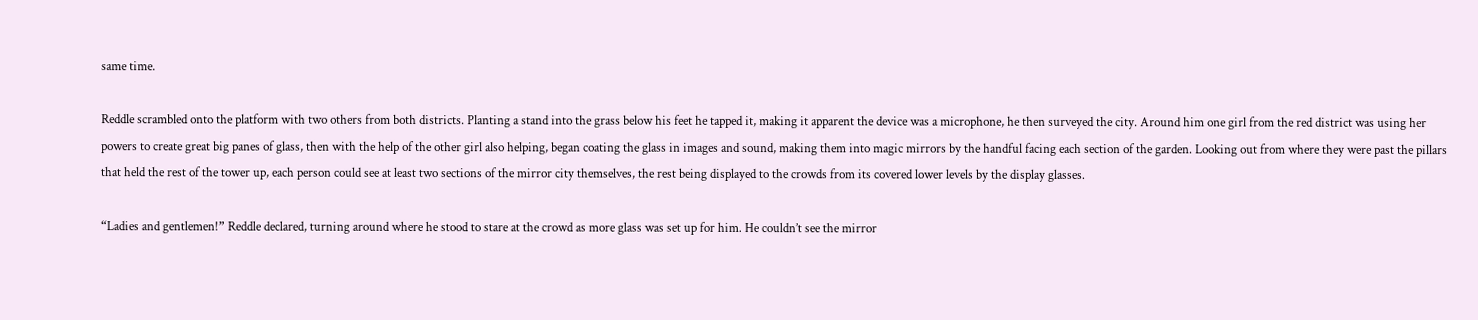same time.

Reddle scrambled onto the platform with two others from both districts. Planting a stand into the grass below his feet he tapped it, making it apparent the device was a microphone, he then surveyed the city. Around him one girl from the red district was using her powers to create great big panes of glass, then with the help of the other girl also helping, began coating the glass in images and sound, making them into magic mirrors by the handful facing each section of the garden. Looking out from where they were past the pillars that held the rest of the tower up, each person could see at least two sections of the mirror city themselves, the rest being displayed to the crowds from its covered lower levels by the display glasses.

“Ladies and gentlemen!” Reddle declared, turning around where he stood to stare at the crowd as more glass was set up for him. He couldn’t see the mirror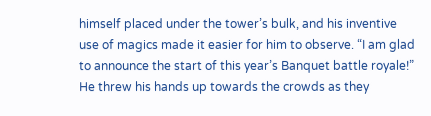himself placed under the tower’s bulk, and his inventive use of magics made it easier for him to observe. “I am glad to announce the start of this year’s Banquet battle royale!” He threw his hands up towards the crowds as they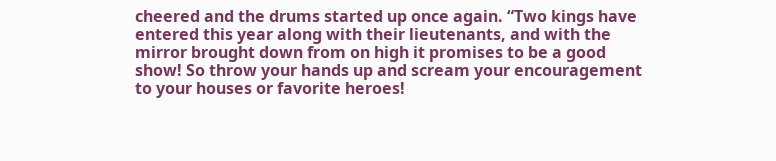cheered and the drums started up once again. “Two kings have entered this year along with their lieutenants, and with the mirror brought down from on high it promises to be a good show! So throw your hands up and scream your encouragement to your houses or favorite heroes!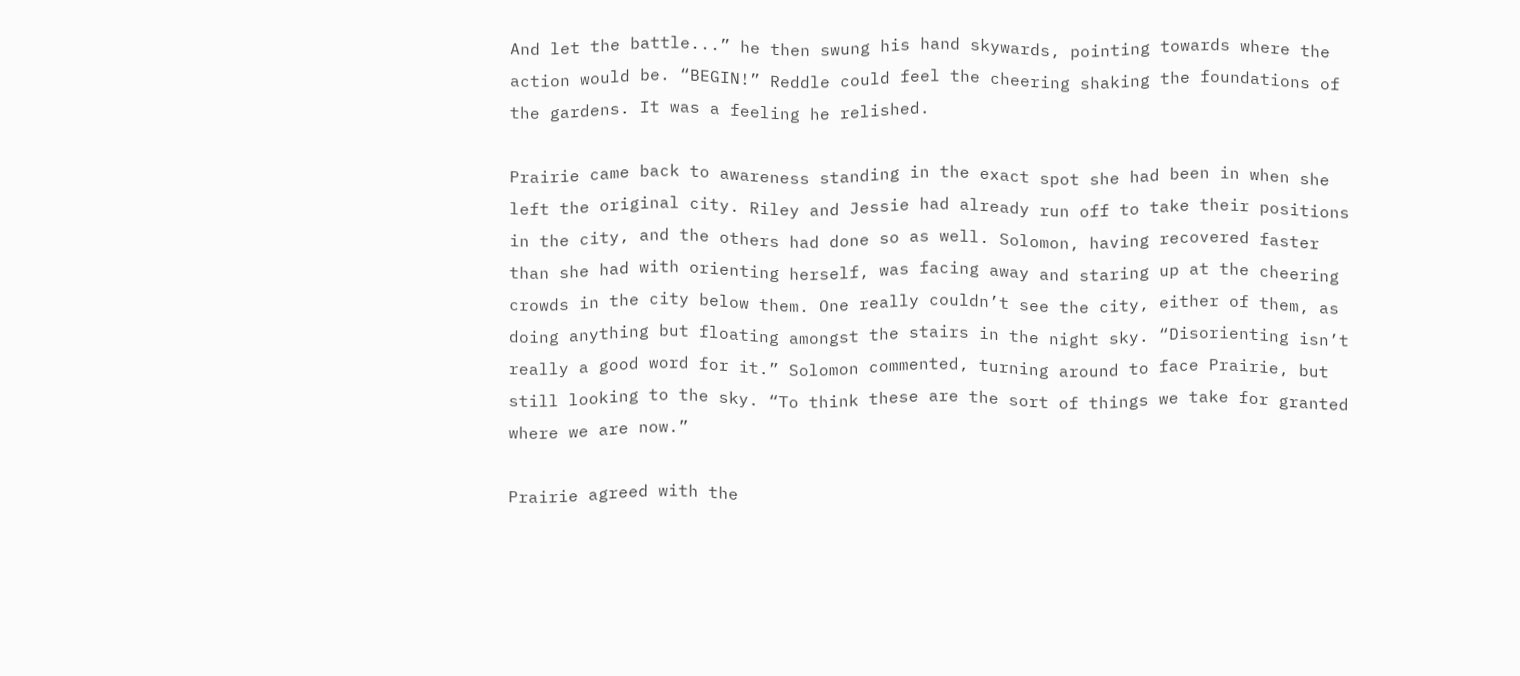And let the battle...” he then swung his hand skywards, pointing towards where the action would be. “BEGIN!” Reddle could feel the cheering shaking the foundations of the gardens. It was a feeling he relished.

Prairie came back to awareness standing in the exact spot she had been in when she left the original city. Riley and Jessie had already run off to take their positions in the city, and the others had done so as well. Solomon, having recovered faster than she had with orienting herself, was facing away and staring up at the cheering crowds in the city below them. One really couldn’t see the city, either of them, as doing anything but floating amongst the stairs in the night sky. “Disorienting isn’t really a good word for it.” Solomon commented, turning around to face Prairie, but still looking to the sky. “To think these are the sort of things we take for granted where we are now.”

Prairie agreed with the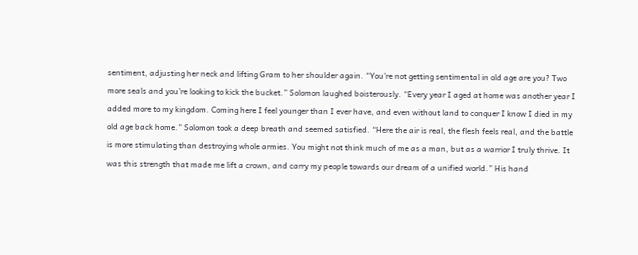sentiment, adjusting her neck and lifting Gram to her shoulder again. “You’re not getting sentimental in old age are you? Two more seals and you’re looking to kick the bucket.” Solomon laughed boisterously. “Every year I aged at home was another year I added more to my kingdom. Coming here I feel younger than I ever have, and even without land to conquer I know I died in my old age back home.” Solomon took a deep breath and seemed satisfied. “Here the air is real, the flesh feels real, and the battle is more stimulating than destroying whole armies. You might not think much of me as a man, but as a warrior I truly thrive. It was this strength that made me lift a crown, and carry my people towards our dream of a unified world.” His hand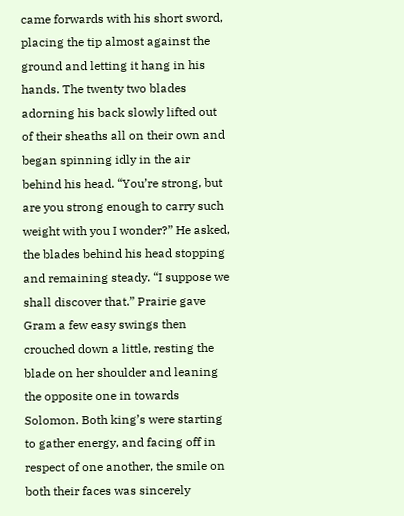came forwards with his short sword, placing the tip almost against the ground and letting it hang in his hands. The twenty two blades adorning his back slowly lifted out of their sheaths all on their own and began spinning idly in the air behind his head. “You’re strong, but are you strong enough to carry such weight with you I wonder?” He asked, the blades behind his head stopping and remaining steady. “I suppose we shall discover that.” Prairie gave Gram a few easy swings then crouched down a little, resting the blade on her shoulder and leaning the opposite one in towards Solomon. Both king’s were starting to gather energy, and facing off in respect of one another, the smile on both their faces was sincerely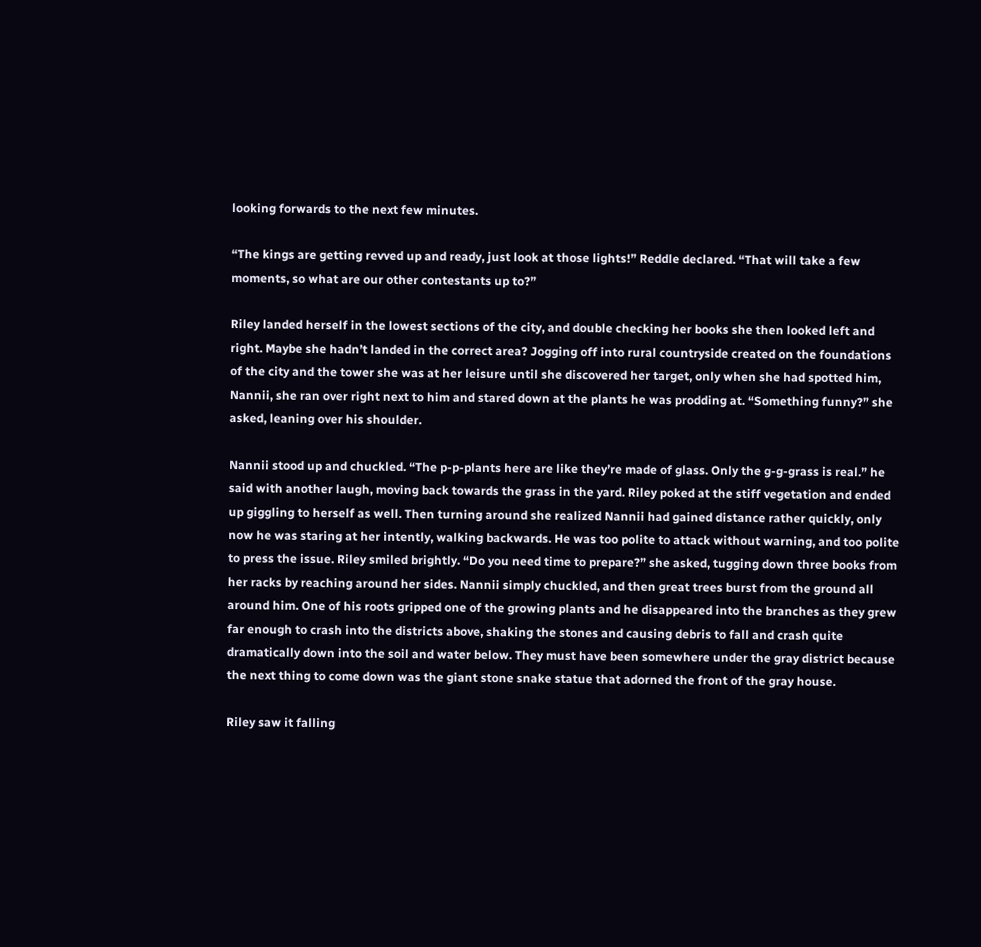looking forwards to the next few minutes.

“The kings are getting revved up and ready, just look at those lights!” Reddle declared. “That will take a few moments, so what are our other contestants up to?”

Riley landed herself in the lowest sections of the city, and double checking her books she then looked left and right. Maybe she hadn’t landed in the correct area? Jogging off into rural countryside created on the foundations of the city and the tower she was at her leisure until she discovered her target, only when she had spotted him, Nannii, she ran over right next to him and stared down at the plants he was prodding at. “Something funny?” she asked, leaning over his shoulder.

Nannii stood up and chuckled. “The p-p-plants here are like they’re made of glass. Only the g-g-grass is real.” he said with another laugh, moving back towards the grass in the yard. Riley poked at the stiff vegetation and ended up giggling to herself as well. Then turning around she realized Nannii had gained distance rather quickly, only now he was staring at her intently, walking backwards. He was too polite to attack without warning, and too polite to press the issue. Riley smiled brightly. “Do you need time to prepare?” she asked, tugging down three books from her racks by reaching around her sides. Nannii simply chuckled, and then great trees burst from the ground all around him. One of his roots gripped one of the growing plants and he disappeared into the branches as they grew far enough to crash into the districts above, shaking the stones and causing debris to fall and crash quite dramatically down into the soil and water below. They must have been somewhere under the gray district because the next thing to come down was the giant stone snake statue that adorned the front of the gray house.

Riley saw it falling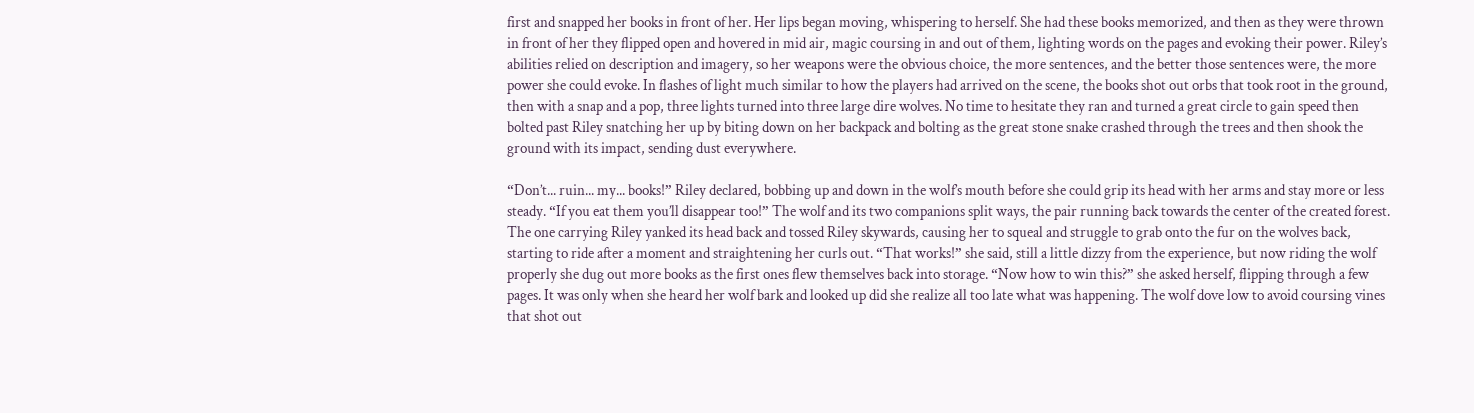first and snapped her books in front of her. Her lips began moving, whispering to herself. She had these books memorized, and then as they were thrown in front of her they flipped open and hovered in mid air, magic coursing in and out of them, lighting words on the pages and evoking their power. Riley’s abilities relied on description and imagery, so her weapons were the obvious choice, the more sentences, and the better those sentences were, the more power she could evoke. In flashes of light much similar to how the players had arrived on the scene, the books shot out orbs that took root in the ground, then with a snap and a pop, three lights turned into three large dire wolves. No time to hesitate they ran and turned a great circle to gain speed then bolted past Riley snatching her up by biting down on her backpack and bolting as the great stone snake crashed through the trees and then shook the ground with its impact, sending dust everywhere.

“Don’t... ruin... my... books!” Riley declared, bobbing up and down in the wolf’s mouth before she could grip its head with her arms and stay more or less steady. “If you eat them you’ll disappear too!” The wolf and its two companions split ways, the pair running back towards the center of the created forest. The one carrying Riley yanked its head back and tossed Riley skywards, causing her to squeal and struggle to grab onto the fur on the wolves back, starting to ride after a moment and straightening her curls out. “That works!” she said, still a little dizzy from the experience, but now riding the wolf properly she dug out more books as the first ones flew themselves back into storage. “Now how to win this?” she asked herself, flipping through a few pages. It was only when she heard her wolf bark and looked up did she realize all too late what was happening. The wolf dove low to avoid coursing vines that shot out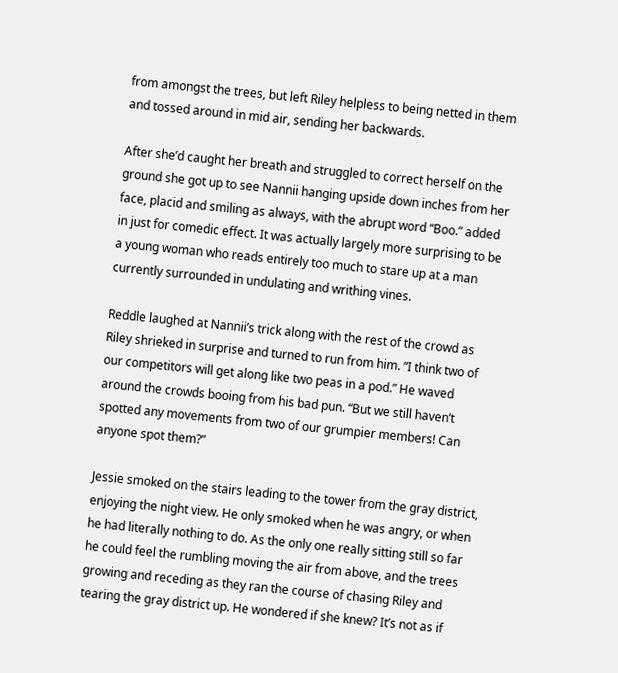from amongst the trees, but left Riley helpless to being netted in them and tossed around in mid air, sending her backwards.

After she’d caught her breath and struggled to correct herself on the ground she got up to see Nannii hanging upside down inches from her face, placid and smiling as always, with the abrupt word “Boo.” added in just for comedic effect. It was actually largely more surprising to be a young woman who reads entirely too much to stare up at a man currently surrounded in undulating and writhing vines.

Reddle laughed at Nannii’s trick along with the rest of the crowd as Riley shrieked in surprise and turned to run from him. “I think two of our competitors will get along like two peas in a pod.” He waved around the crowds booing from his bad pun. “But we still haven’t spotted any movements from two of our grumpier members! Can anyone spot them?”

Jessie smoked on the stairs leading to the tower from the gray district, enjoying the night view. He only smoked when he was angry, or when he had literally nothing to do. As the only one really sitting still so far he could feel the rumbling moving the air from above, and the trees growing and receding as they ran the course of chasing Riley and tearing the gray district up. He wondered if she knew? It’s not as if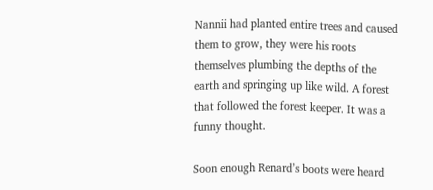Nannii had planted entire trees and caused them to grow, they were his roots themselves plumbing the depths of the earth and springing up like wild. A forest that followed the forest keeper. It was a funny thought.

Soon enough Renard’s boots were heard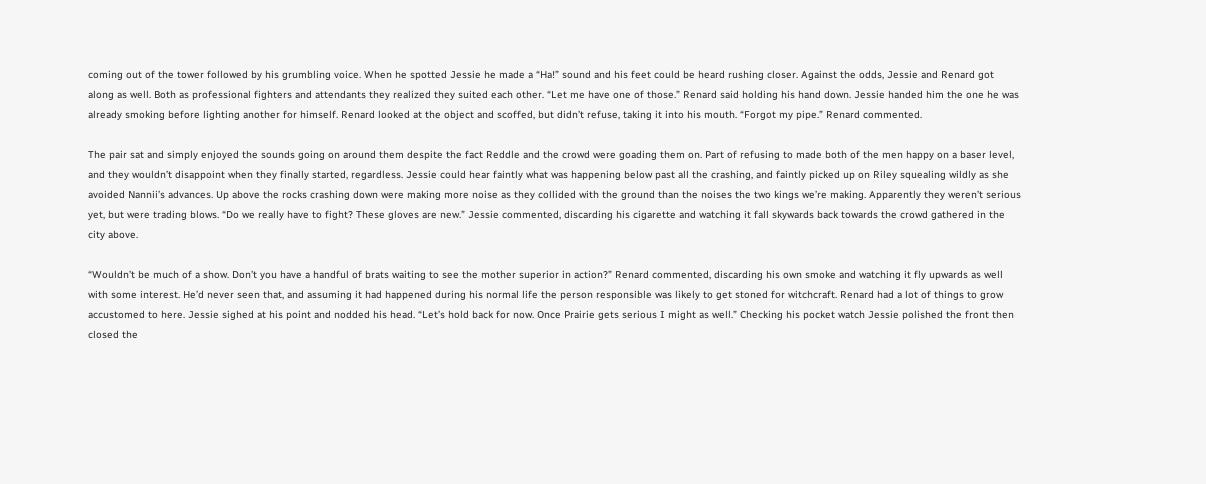coming out of the tower followed by his grumbling voice. When he spotted Jessie he made a “Ha!” sound and his feet could be heard rushing closer. Against the odds, Jessie and Renard got along as well. Both as professional fighters and attendants they realized they suited each other. “Let me have one of those.” Renard said holding his hand down. Jessie handed him the one he was already smoking before lighting another for himself. Renard looked at the object and scoffed, but didn’t refuse, taking it into his mouth. “Forgot my pipe.” Renard commented.

The pair sat and simply enjoyed the sounds going on around them despite the fact Reddle and the crowd were goading them on. Part of refusing to made both of the men happy on a baser level, and they wouldn’t disappoint when they finally started, regardless. Jessie could hear faintly what was happening below past all the crashing, and faintly picked up on Riley squealing wildly as she avoided Nannii’s advances. Up above the rocks crashing down were making more noise as they collided with the ground than the noises the two kings we’re making. Apparently they weren’t serious yet, but were trading blows. “Do we really have to fight? These gloves are new.” Jessie commented, discarding his cigarette and watching it fall skywards back towards the crowd gathered in the city above.

“Wouldn’t be much of a show. Don’t you have a handful of brats waiting to see the mother superior in action?” Renard commented, discarding his own smoke and watching it fly upwards as well with some interest. He’d never seen that, and assuming it had happened during his normal life the person responsible was likely to get stoned for witchcraft. Renard had a lot of things to grow accustomed to here. Jessie sighed at his point and nodded his head. “Let’s hold back for now. Once Prairie gets serious I might as well.” Checking his pocket watch Jessie polished the front then closed the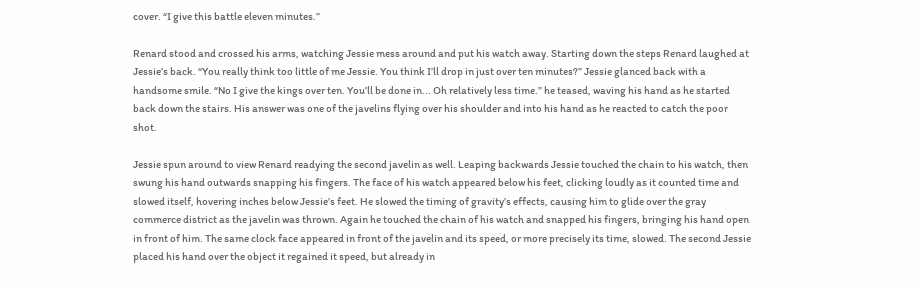cover. “I give this battle eleven minutes.”

Renard stood and crossed his arms, watching Jessie mess around and put his watch away. Starting down the steps Renard laughed at Jessie’s back. “You really think too little of me Jessie. You think I’ll drop in just over ten minutes?” Jessie glanced back with a handsome smile. “No I give the kings over ten. You’ll be done in... Oh relatively less time.” he teased, waving his hand as he started back down the stairs. His answer was one of the javelins flying over his shoulder and into his hand as he reacted to catch the poor shot.

Jessie spun around to view Renard readying the second javelin as well. Leaping backwards Jessie touched the chain to his watch, then swung his hand outwards snapping his fingers. The face of his watch appeared below his feet, clicking loudly as it counted time and slowed itself, hovering inches below Jessie’s feet. He slowed the timing of gravity’s effects, causing him to glide over the gray commerce district as the javelin was thrown. Again he touched the chain of his watch and snapped his fingers, bringing his hand open in front of him. The same clock face appeared in front of the javelin and its speed, or more precisely its time, slowed. The second Jessie placed his hand over the object it regained it speed, but already in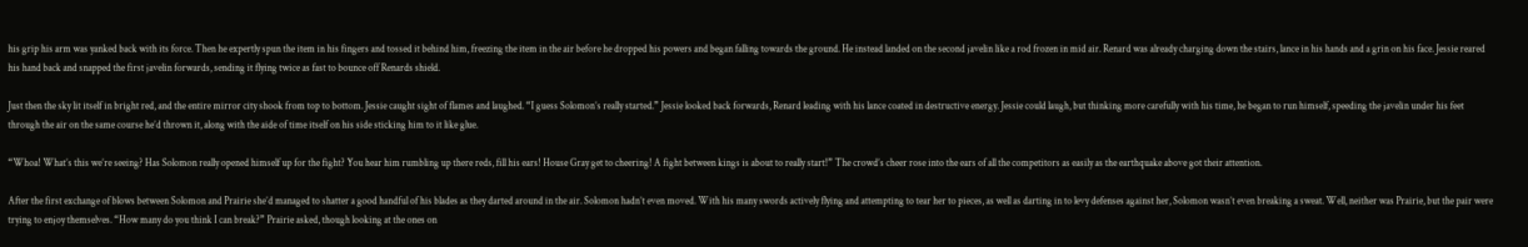his grip his arm was yanked back with its force. Then he expertly spun the item in his fingers and tossed it behind him, freezing the item in the air before he dropped his powers and began falling towards the ground. He instead landed on the second javelin like a rod frozen in mid air. Renard was already charging down the stairs, lance in his hands and a grin on his face. Jessie reared his hand back and snapped the first javelin forwards, sending it flying twice as fast to bounce off Renards shield.

Just then the sky lit itself in bright red, and the entire mirror city shook from top to bottom. Jessie caught sight of flames and laughed. “I guess Solomon’s really started.” Jessie looked back forwards, Renard leading with his lance coated in destructive energy. Jessie could laugh, but thinking more carefully with his time, he began to run himself, speeding the javelin under his feet through the air on the same course he’d thrown it, along with the aide of time itself on his side sticking him to it like glue.

“Whoa! What’s this we’re seeing? Has Solomon really opened himself up for the fight? You hear him rumbling up there reds, fill his ears! House Gray get to cheering! A fight between kings is about to really start!” The crowd’s cheer rose into the ears of all the competitors as easily as the earthquake above got their attention.

After the first exchange of blows between Solomon and Prairie she’d managed to shatter a good handful of his blades as they darted around in the air. Solomon hadn’t even moved. With his many swords actively flying and attempting to tear her to pieces, as well as darting in to levy defenses against her, Solomon wasn’t even breaking a sweat. Well, neither was Prairie, but the pair were trying to enjoy themselves. “How many do you think I can break?” Prairie asked, though looking at the ones on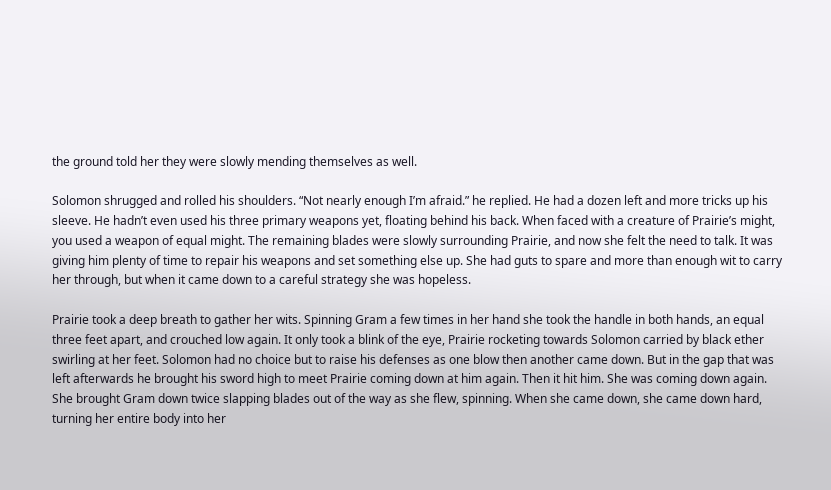the ground told her they were slowly mending themselves as well.

Solomon shrugged and rolled his shoulders. “Not nearly enough I’m afraid.” he replied. He had a dozen left and more tricks up his sleeve. He hadn’t even used his three primary weapons yet, floating behind his back. When faced with a creature of Prairie’s might, you used a weapon of equal might. The remaining blades were slowly surrounding Prairie, and now she felt the need to talk. It was giving him plenty of time to repair his weapons and set something else up. She had guts to spare and more than enough wit to carry her through, but when it came down to a careful strategy she was hopeless.

Prairie took a deep breath to gather her wits. Spinning Gram a few times in her hand she took the handle in both hands, an equal three feet apart, and crouched low again. It only took a blink of the eye, Prairie rocketing towards Solomon carried by black ether swirling at her feet. Solomon had no choice but to raise his defenses as one blow then another came down. But in the gap that was left afterwards he brought his sword high to meet Prairie coming down at him again. Then it hit him. She was coming down again. She brought Gram down twice slapping blades out of the way as she flew, spinning. When she came down, she came down hard, turning her entire body into her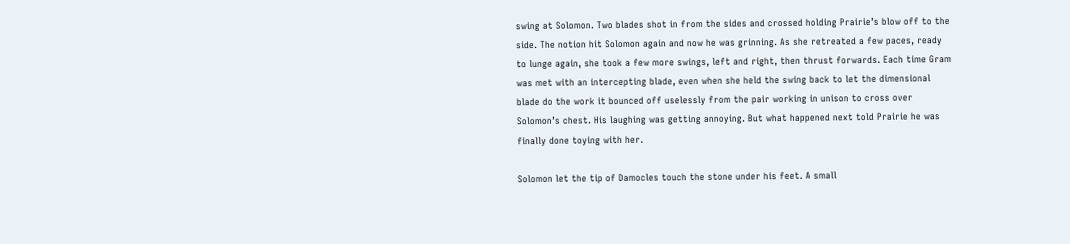swing at Solomon. Two blades shot in from the sides and crossed holding Prairie’s blow off to the side. The notion hit Solomon again and now he was grinning. As she retreated a few paces, ready to lunge again, she took a few more swings, left and right, then thrust forwards. Each time Gram was met with an intercepting blade, even when she held the swing back to let the dimensional blade do the work it bounced off uselessly from the pair working in unison to cross over Solomon’s chest. His laughing was getting annoying. But what happened next told Prairie he was finally done toying with her.

Solomon let the tip of Damocles touch the stone under his feet. A small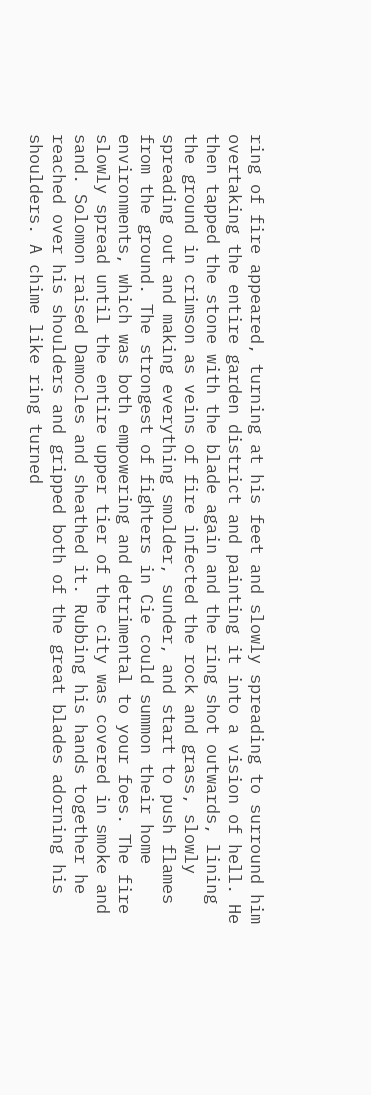ring of fire appeared, turning at his feet and slowly spreading to surround him overtaking the entire garden district and painting it into a vision of hell. He then tapped the stone with the blade again and the ring shot outwards, lining the ground in crimson as veins of fire infected the rock and grass, slowly spreading out and making everything smolder, sunder, and start to push flames from the ground. The strongest of fighters in Cie could summon their home environments, which was both empowering and detrimental to your foes. The fire slowly spread until the entire upper tier of the city was covered in smoke and sand. Solomon raised Damocles and sheathed it. Rubbing his hands together he reached over his shoulders and gripped both of the great blades adorning his shoulders. A chime like ring turned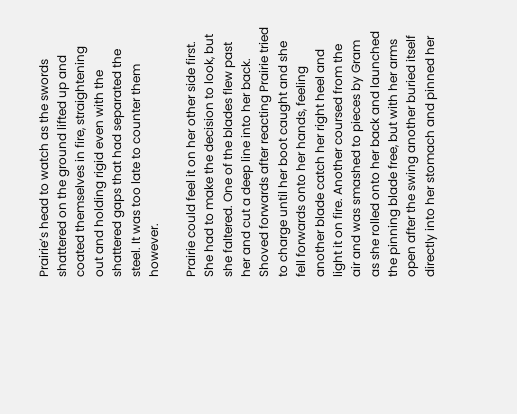Prairie’s head to watch as the swords shattered on the ground lifted up and coated themselves in fire, straightening out and holding rigid even with the shattered gaps that had separated the steel. It was too late to counter them however.

Prairie could feel it on her other side first. She had to make the decision to look, but she faltered. One of the blades flew past her and cut a deep line into her back. Shoved forwards after reacting Prairie tried to charge until her boot caught and she fell forwards onto her hands, feeling another blade catch her right heel and light it on fire. Another coursed from the air and was smashed to pieces by Gram as she rolled onto her back and launched the pinning blade free, but with her arms open after the swing another buried itself directly into her stomach and pinned her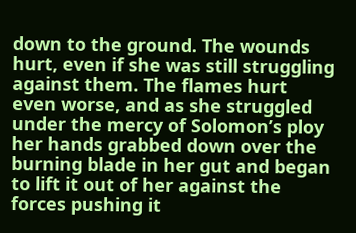down to the ground. The wounds hurt, even if she was still struggling against them. The flames hurt even worse, and as she struggled under the mercy of Solomon’s ploy her hands grabbed down over the burning blade in her gut and began to lift it out of her against the forces pushing it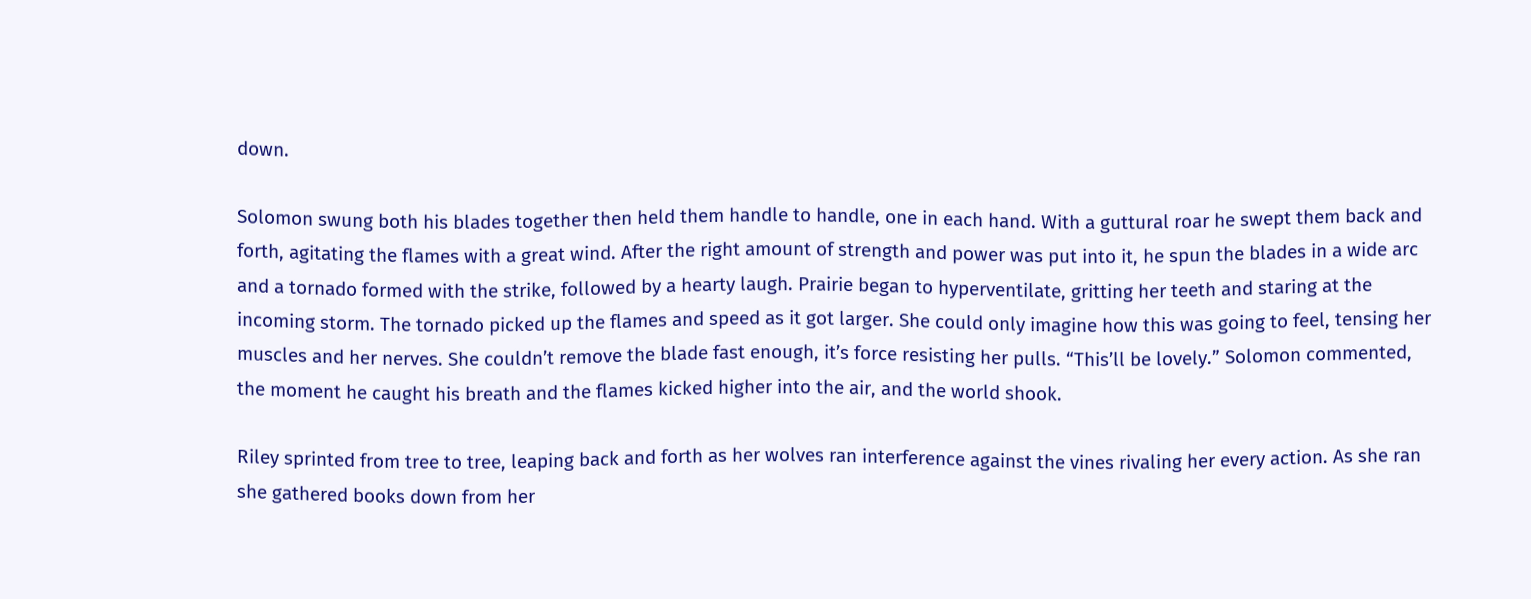down.

Solomon swung both his blades together then held them handle to handle, one in each hand. With a guttural roar he swept them back and forth, agitating the flames with a great wind. After the right amount of strength and power was put into it, he spun the blades in a wide arc and a tornado formed with the strike, followed by a hearty laugh. Prairie began to hyperventilate, gritting her teeth and staring at the incoming storm. The tornado picked up the flames and speed as it got larger. She could only imagine how this was going to feel, tensing her muscles and her nerves. She couldn’t remove the blade fast enough, it’s force resisting her pulls. “This’ll be lovely.” Solomon commented, the moment he caught his breath and the flames kicked higher into the air, and the world shook.

Riley sprinted from tree to tree, leaping back and forth as her wolves ran interference against the vines rivaling her every action. As she ran she gathered books down from her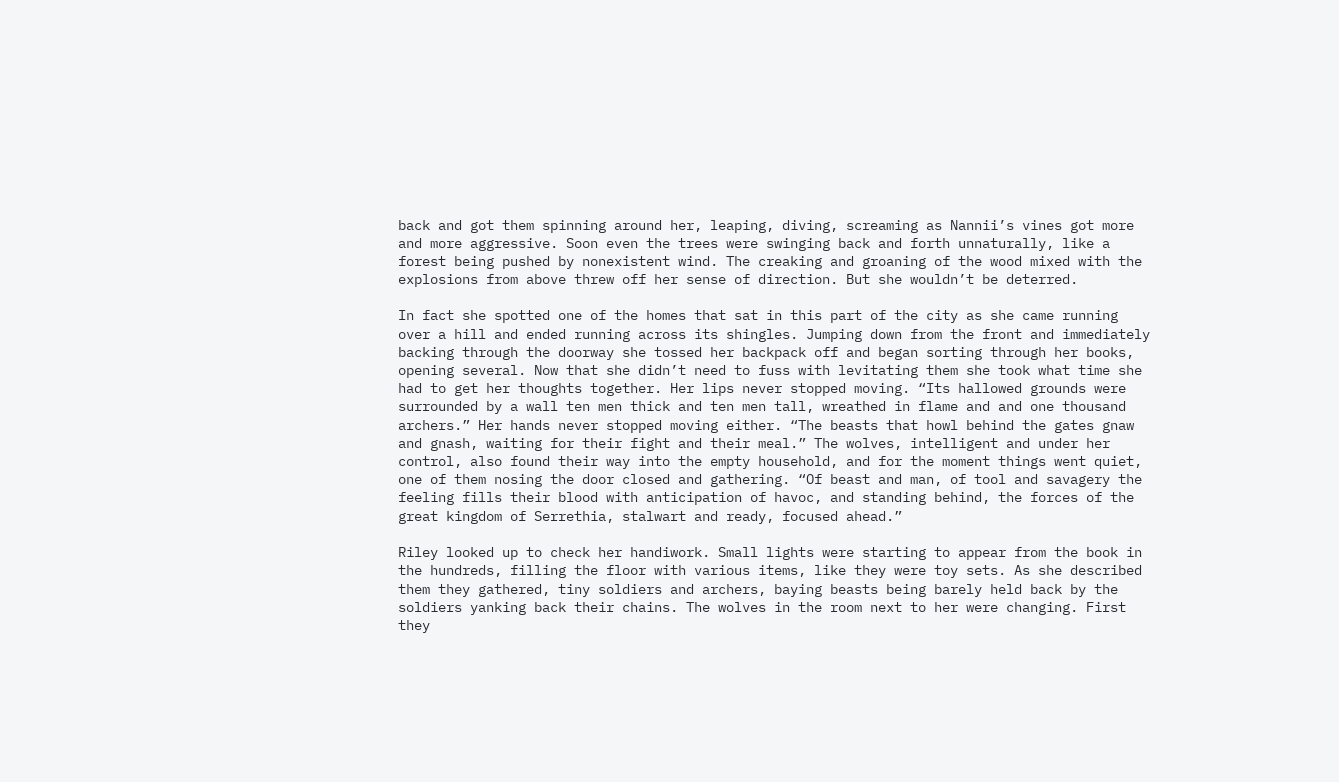back and got them spinning around her, leaping, diving, screaming as Nannii’s vines got more and more aggressive. Soon even the trees were swinging back and forth unnaturally, like a forest being pushed by nonexistent wind. The creaking and groaning of the wood mixed with the explosions from above threw off her sense of direction. But she wouldn’t be deterred.

In fact she spotted one of the homes that sat in this part of the city as she came running over a hill and ended running across its shingles. Jumping down from the front and immediately backing through the doorway she tossed her backpack off and began sorting through her books, opening several. Now that she didn’t need to fuss with levitating them she took what time she had to get her thoughts together. Her lips never stopped moving. “Its hallowed grounds were surrounded by a wall ten men thick and ten men tall, wreathed in flame and and one thousand archers.” Her hands never stopped moving either. “The beasts that howl behind the gates gnaw and gnash, waiting for their fight and their meal.” The wolves, intelligent and under her control, also found their way into the empty household, and for the moment things went quiet, one of them nosing the door closed and gathering. “Of beast and man, of tool and savagery the feeling fills their blood with anticipation of havoc, and standing behind, the forces of the great kingdom of Serrethia, stalwart and ready, focused ahead.”

Riley looked up to check her handiwork. Small lights were starting to appear from the book in the hundreds, filling the floor with various items, like they were toy sets. As she described them they gathered, tiny soldiers and archers, baying beasts being barely held back by the soldiers yanking back their chains. The wolves in the room next to her were changing. First they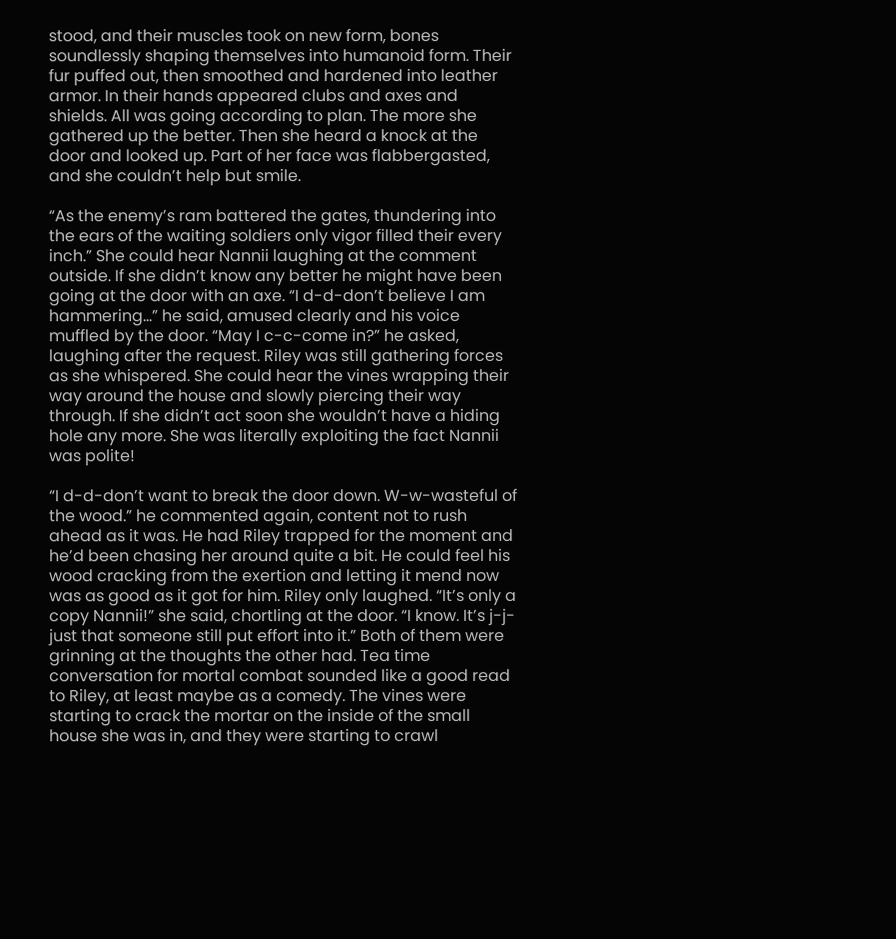stood, and their muscles took on new form, bones soundlessly shaping themselves into humanoid form. Their fur puffed out, then smoothed and hardened into leather armor. In their hands appeared clubs and axes and shields. All was going according to plan. The more she gathered up the better. Then she heard a knock at the door and looked up. Part of her face was flabbergasted, and she couldn’t help but smile.

“As the enemy’s ram battered the gates, thundering into the ears of the waiting soldiers only vigor filled their every inch.” She could hear Nannii laughing at the comment outside. If she didn’t know any better he might have been going at the door with an axe. “I d-d-don’t believe I am hammering...” he said, amused clearly and his voice muffled by the door. “May I c-c-come in?” he asked, laughing after the request. Riley was still gathering forces as she whispered. She could hear the vines wrapping their way around the house and slowly piercing their way through. If she didn’t act soon she wouldn’t have a hiding hole any more. She was literally exploiting the fact Nannii was polite!

“I d-d-don’t want to break the door down. W-w-wasteful of the wood.” he commented again, content not to rush ahead as it was. He had Riley trapped for the moment and he’d been chasing her around quite a bit. He could feel his wood cracking from the exertion and letting it mend now was as good as it got for him. Riley only laughed. “It’s only a copy Nannii!” she said, chortling at the door. “I know. It’s j-j-just that someone still put effort into it.” Both of them were grinning at the thoughts the other had. Tea time conversation for mortal combat sounded like a good read to Riley, at least maybe as a comedy. The vines were starting to crack the mortar on the inside of the small house she was in, and they were starting to crawl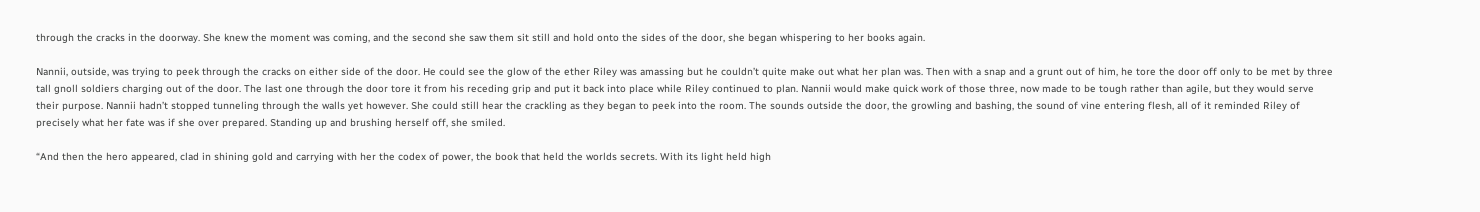through the cracks in the doorway. She knew the moment was coming, and the second she saw them sit still and hold onto the sides of the door, she began whispering to her books again.

Nannii, outside, was trying to peek through the cracks on either side of the door. He could see the glow of the ether Riley was amassing but he couldn’t quite make out what her plan was. Then with a snap and a grunt out of him, he tore the door off only to be met by three tall gnoll soldiers charging out of the door. The last one through the door tore it from his receding grip and put it back into place while Riley continued to plan. Nannii would make quick work of those three, now made to be tough rather than agile, but they would serve their purpose. Nannii hadn’t stopped tunneling through the walls yet however. She could still hear the crackling as they began to peek into the room. The sounds outside the door, the growling and bashing, the sound of vine entering flesh, all of it reminded Riley of precisely what her fate was if she over prepared. Standing up and brushing herself off, she smiled.

“And then the hero appeared, clad in shining gold and carrying with her the codex of power, the book that held the worlds secrets. With its light held high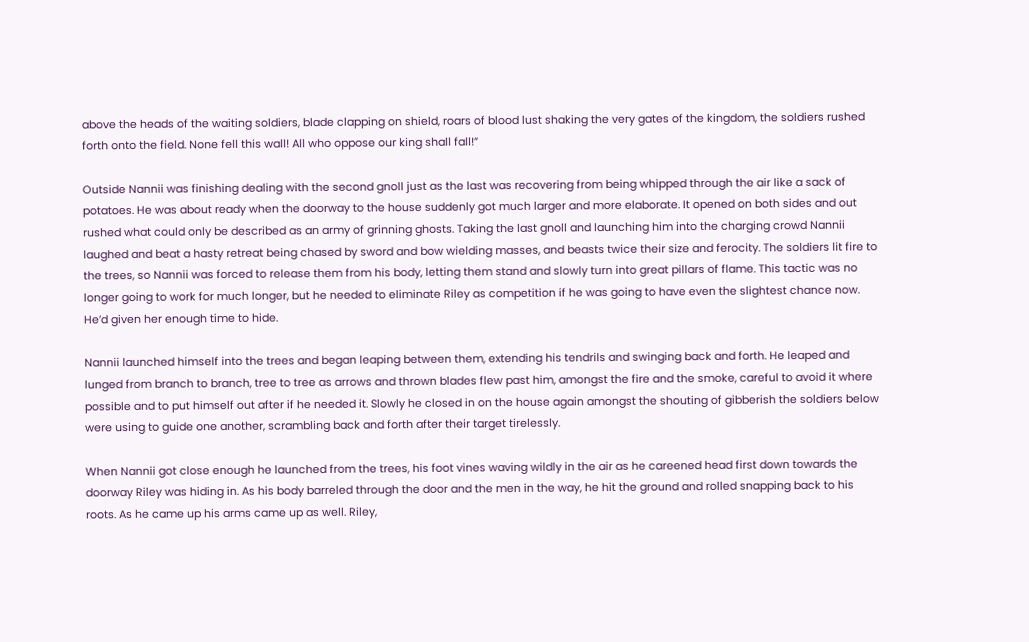above the heads of the waiting soldiers, blade clapping on shield, roars of blood lust shaking the very gates of the kingdom, the soldiers rushed forth onto the field. None fell this wall! All who oppose our king shall fall!”

Outside Nannii was finishing dealing with the second gnoll just as the last was recovering from being whipped through the air like a sack of potatoes. He was about ready when the doorway to the house suddenly got much larger and more elaborate. It opened on both sides and out rushed what could only be described as an army of grinning ghosts. Taking the last gnoll and launching him into the charging crowd Nannii laughed and beat a hasty retreat being chased by sword and bow wielding masses, and beasts twice their size and ferocity. The soldiers lit fire to the trees, so Nannii was forced to release them from his body, letting them stand and slowly turn into great pillars of flame. This tactic was no longer going to work for much longer, but he needed to eliminate Riley as competition if he was going to have even the slightest chance now. He’d given her enough time to hide.

Nannii launched himself into the trees and began leaping between them, extending his tendrils and swinging back and forth. He leaped and lunged from branch to branch, tree to tree as arrows and thrown blades flew past him, amongst the fire and the smoke, careful to avoid it where possible and to put himself out after if he needed it. Slowly he closed in on the house again amongst the shouting of gibberish the soldiers below were using to guide one another, scrambling back and forth after their target tirelessly.

When Nannii got close enough he launched from the trees, his foot vines waving wildly in the air as he careened head first down towards the doorway Riley was hiding in. As his body barreled through the door and the men in the way, he hit the ground and rolled snapping back to his roots. As he came up his arms came up as well. Riley,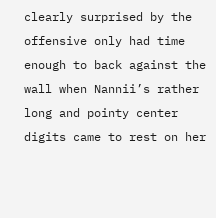clearly surprised by the offensive only had time enough to back against the wall when Nannii’s rather long and pointy center digits came to rest on her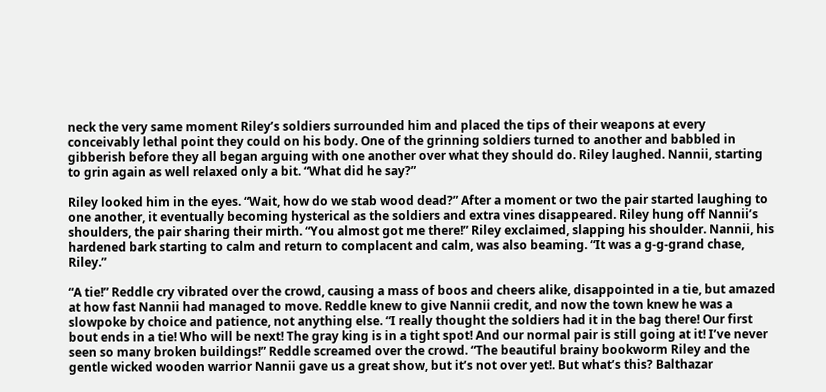neck the very same moment Riley’s soldiers surrounded him and placed the tips of their weapons at every conceivably lethal point they could on his body. One of the grinning soldiers turned to another and babbled in gibberish before they all began arguing with one another over what they should do. Riley laughed. Nannii, starting to grin again as well relaxed only a bit. “What did he say?”

Riley looked him in the eyes. “Wait, how do we stab wood dead?” After a moment or two the pair started laughing to one another, it eventually becoming hysterical as the soldiers and extra vines disappeared. Riley hung off Nannii’s shoulders, the pair sharing their mirth. “You almost got me there!” Riley exclaimed, slapping his shoulder. Nannii, his hardened bark starting to calm and return to complacent and calm, was also beaming. “It was a g-g-grand chase, Riley.”

“A tie!” Reddle cry vibrated over the crowd, causing a mass of boos and cheers alike, disappointed in a tie, but amazed at how fast Nannii had managed to move. Reddle knew to give Nannii credit, and now the town knew he was a slowpoke by choice and patience, not anything else. “I really thought the soldiers had it in the bag there! Our first bout ends in a tie! Who will be next! The gray king is in a tight spot! And our normal pair is still going at it! I’ve never seen so many broken buildings!” Reddle screamed over the crowd. “The beautiful brainy bookworm Riley and the gentle wicked wooden warrior Nannii gave us a great show, but it’s not over yet!. But what’s this? Balthazar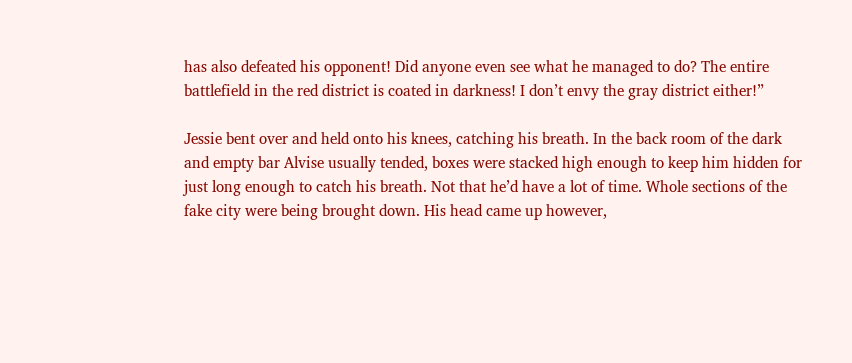has also defeated his opponent! Did anyone even see what he managed to do? The entire battlefield in the red district is coated in darkness! I don’t envy the gray district either!”

Jessie bent over and held onto his knees, catching his breath. In the back room of the dark and empty bar Alvise usually tended, boxes were stacked high enough to keep him hidden for just long enough to catch his breath. Not that he’d have a lot of time. Whole sections of the fake city were being brought down. His head came up however,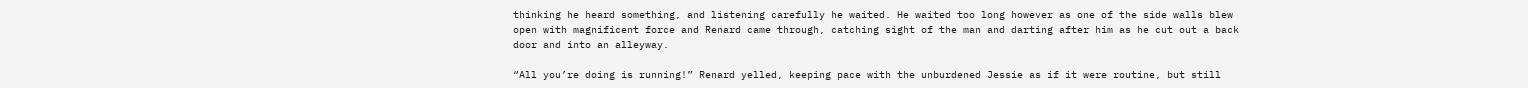thinking he heard something, and listening carefully he waited. He waited too long however as one of the side walls blew open with magnificent force and Renard came through, catching sight of the man and darting after him as he cut out a back door and into an alleyway.

“All you’re doing is running!” Renard yelled, keeping pace with the unburdened Jessie as if it were routine, but still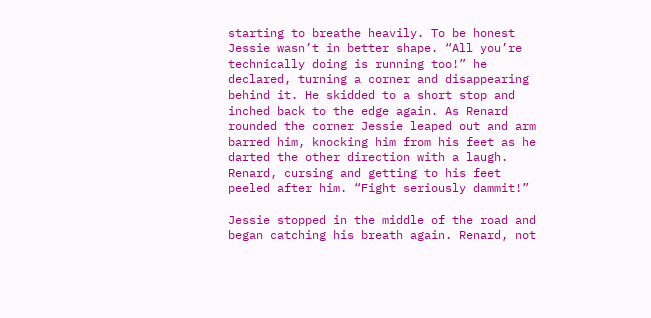starting to breathe heavily. To be honest Jessie wasn’t in better shape. “All you’re technically doing is running too!” he declared, turning a corner and disappearing behind it. He skidded to a short stop and inched back to the edge again. As Renard rounded the corner Jessie leaped out and arm barred him, knocking him from his feet as he darted the other direction with a laugh. Renard, cursing and getting to his feet peeled after him. “Fight seriously dammit!”

Jessie stopped in the middle of the road and began catching his breath again. Renard, not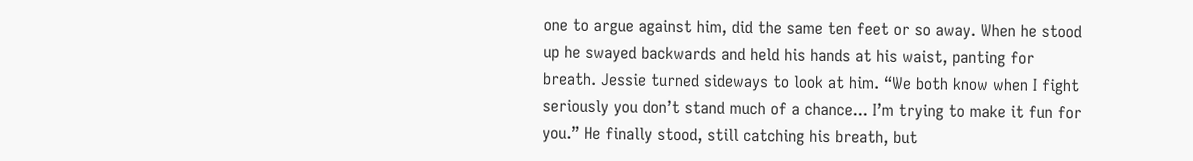one to argue against him, did the same ten feet or so away. When he stood up he swayed backwards and held his hands at his waist, panting for breath. Jessie turned sideways to look at him. “We both know when I fight seriously you don’t stand much of a chance... I’m trying to make it fun for you.” He finally stood, still catching his breath, but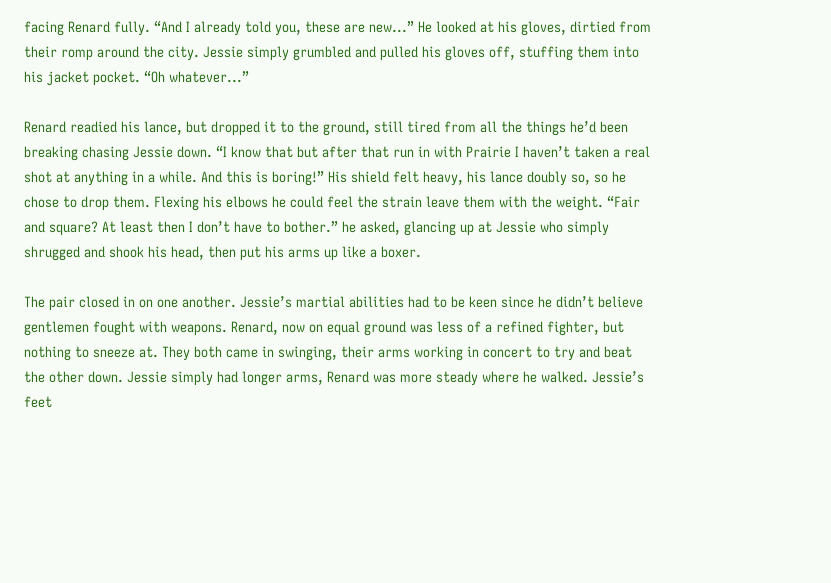facing Renard fully. “And I already told you, these are new...” He looked at his gloves, dirtied from their romp around the city. Jessie simply grumbled and pulled his gloves off, stuffing them into his jacket pocket. “Oh whatever...”

Renard readied his lance, but dropped it to the ground, still tired from all the things he’d been breaking chasing Jessie down. “I know that but after that run in with Prairie I haven’t taken a real shot at anything in a while. And this is boring!” His shield felt heavy, his lance doubly so, so he chose to drop them. Flexing his elbows he could feel the strain leave them with the weight. “Fair and square? At least then I don’t have to bother.” he asked, glancing up at Jessie who simply shrugged and shook his head, then put his arms up like a boxer.

The pair closed in on one another. Jessie’s martial abilities had to be keen since he didn’t believe gentlemen fought with weapons. Renard, now on equal ground was less of a refined fighter, but nothing to sneeze at. They both came in swinging, their arms working in concert to try and beat the other down. Jessie simply had longer arms, Renard was more steady where he walked. Jessie’s feet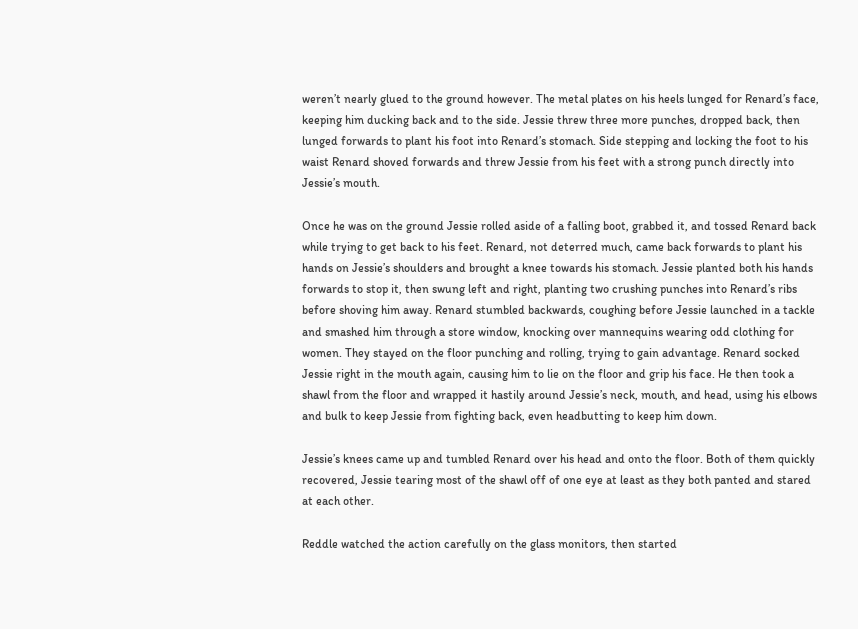weren’t nearly glued to the ground however. The metal plates on his heels lunged for Renard’s face, keeping him ducking back and to the side. Jessie threw three more punches, dropped back, then lunged forwards to plant his foot into Renard’s stomach. Side stepping and locking the foot to his waist Renard shoved forwards and threw Jessie from his feet with a strong punch directly into Jessie’s mouth.

Once he was on the ground Jessie rolled aside of a falling boot, grabbed it, and tossed Renard back while trying to get back to his feet. Renard, not deterred much, came back forwards to plant his hands on Jessie’s shoulders and brought a knee towards his stomach. Jessie planted both his hands forwards to stop it, then swung left and right, planting two crushing punches into Renard’s ribs before shoving him away. Renard stumbled backwards, coughing before Jessie launched in a tackle and smashed him through a store window, knocking over mannequins wearing odd clothing for women. They stayed on the floor punching and rolling, trying to gain advantage. Renard socked Jessie right in the mouth again, causing him to lie on the floor and grip his face. He then took a shawl from the floor and wrapped it hastily around Jessie’s neck, mouth, and head, using his elbows and bulk to keep Jessie from fighting back, even headbutting to keep him down.

Jessie’s knees came up and tumbled Renard over his head and onto the floor. Both of them quickly recovered, Jessie tearing most of the shawl off of one eye at least as they both panted and stared at each other.

Reddle watched the action carefully on the glass monitors, then started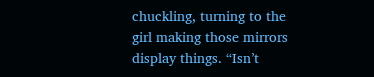chuckling, turning to the girl making those mirrors display things. “Isn’t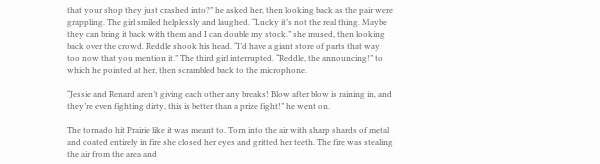that your shop they just crashed into?” he asked her, then looking back as the pair were grappling. The girl smiled helplessly and laughed. “Lucky it’s not the real thing. Maybe they can bring it back with them and I can double my stock.” she mused, then looking back over the crowd. Reddle shook his head. “I’d have a giant store of parts that way too now that you mention it.” The third girl interrupted. “Reddle, the announcing!” to which he pointed at her, then scrambled back to the microphone.

“Jessie and Renard aren’t giving each other any breaks! Blow after blow is raining in, and they’re even fighting dirty, this is better than a prize fight!” he went on.

The tornado hit Prairie like it was meant to. Torn into the air with sharp shards of metal and coated entirely in fire she closed her eyes and gritted her teeth. The fire was stealing the air from the area and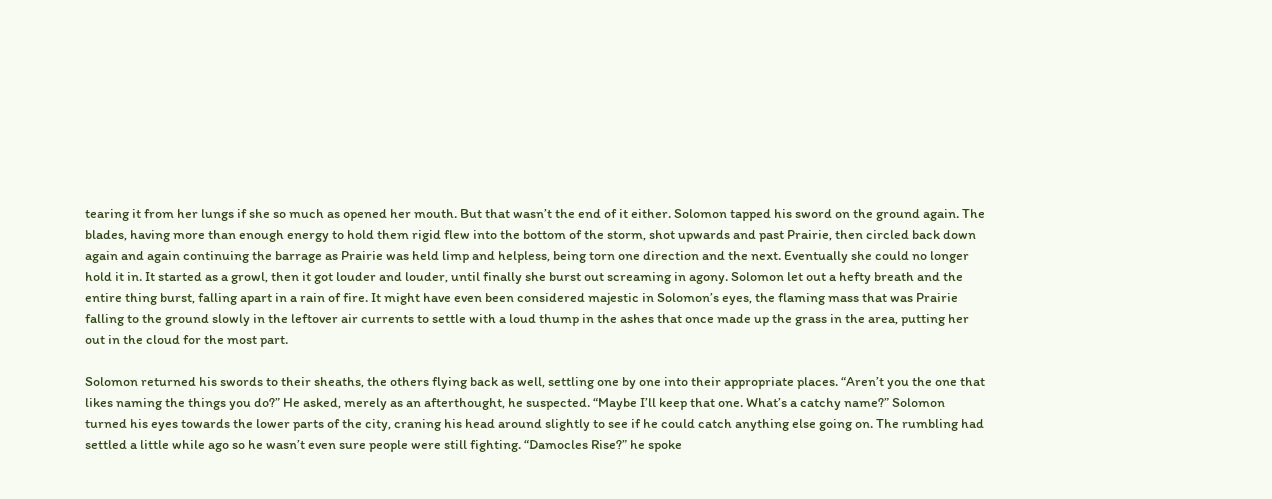tearing it from her lungs if she so much as opened her mouth. But that wasn’t the end of it either. Solomon tapped his sword on the ground again. The blades, having more than enough energy to hold them rigid flew into the bottom of the storm, shot upwards and past Prairie, then circled back down again and again continuing the barrage as Prairie was held limp and helpless, being torn one direction and the next. Eventually she could no longer hold it in. It started as a growl, then it got louder and louder, until finally she burst out screaming in agony. Solomon let out a hefty breath and the entire thing burst, falling apart in a rain of fire. It might have even been considered majestic in Solomon’s eyes, the flaming mass that was Prairie falling to the ground slowly in the leftover air currents to settle with a loud thump in the ashes that once made up the grass in the area, putting her out in the cloud for the most part.

Solomon returned his swords to their sheaths, the others flying back as well, settling one by one into their appropriate places. “Aren’t you the one that likes naming the things you do?” He asked, merely as an afterthought, he suspected. “Maybe I’ll keep that one. What’s a catchy name?” Solomon turned his eyes towards the lower parts of the city, craning his head around slightly to see if he could catch anything else going on. The rumbling had settled a little while ago so he wasn’t even sure people were still fighting. “Damocles Rise?” he spoke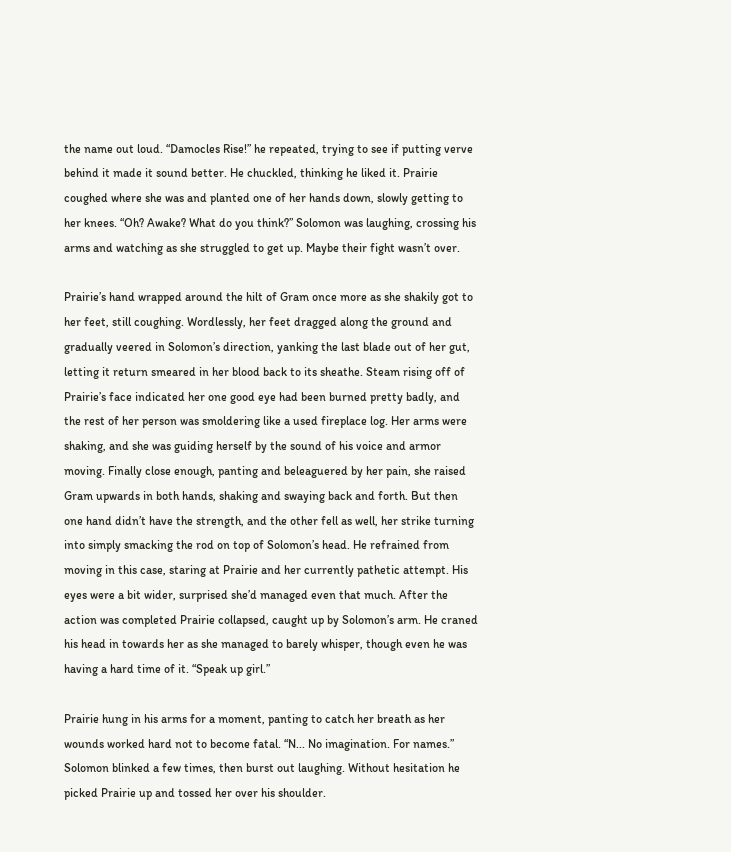the name out loud. “Damocles Rise!” he repeated, trying to see if putting verve behind it made it sound better. He chuckled, thinking he liked it. Prairie coughed where she was and planted one of her hands down, slowly getting to her knees. “Oh? Awake? What do you think?” Solomon was laughing, crossing his arms and watching as she struggled to get up. Maybe their fight wasn’t over.

Prairie’s hand wrapped around the hilt of Gram once more as she shakily got to her feet, still coughing. Wordlessly, her feet dragged along the ground and gradually veered in Solomon’s direction, yanking the last blade out of her gut, letting it return smeared in her blood back to its sheathe. Steam rising off of Prairie’s face indicated her one good eye had been burned pretty badly, and the rest of her person was smoldering like a used fireplace log. Her arms were shaking, and she was guiding herself by the sound of his voice and armor moving. Finally close enough, panting and beleaguered by her pain, she raised Gram upwards in both hands, shaking and swaying back and forth. But then one hand didn’t have the strength, and the other fell as well, her strike turning into simply smacking the rod on top of Solomon’s head. He refrained from moving in this case, staring at Prairie and her currently pathetic attempt. His eyes were a bit wider, surprised she’d managed even that much. After the action was completed Prairie collapsed, caught up by Solomon’s arm. He craned his head in towards her as she managed to barely whisper, though even he was having a hard time of it. “Speak up girl.”

Prairie hung in his arms for a moment, panting to catch her breath as her wounds worked hard not to become fatal. “N... No imagination. For names.” Solomon blinked a few times, then burst out laughing. Without hesitation he picked Prairie up and tossed her over his shoulder.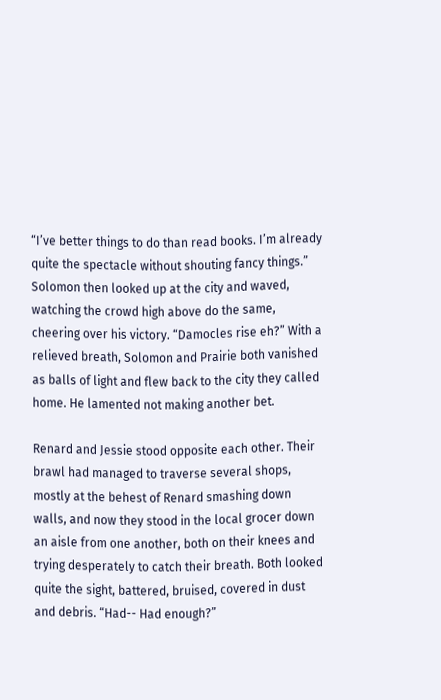“I’ve better things to do than read books. I’m already quite the spectacle without shouting fancy things.” Solomon then looked up at the city and waved, watching the crowd high above do the same, cheering over his victory. “Damocles rise eh?” With a relieved breath, Solomon and Prairie both vanished as balls of light and flew back to the city they called home. He lamented not making another bet.

Renard and Jessie stood opposite each other. Their brawl had managed to traverse several shops, mostly at the behest of Renard smashing down walls, and now they stood in the local grocer down an aisle from one another, both on their knees and trying desperately to catch their breath. Both looked quite the sight, battered, bruised, covered in dust and debris. “Had-- Had enough?”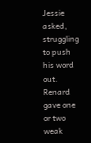Jessie asked, struggling to push his word out. Renard gave one or two weak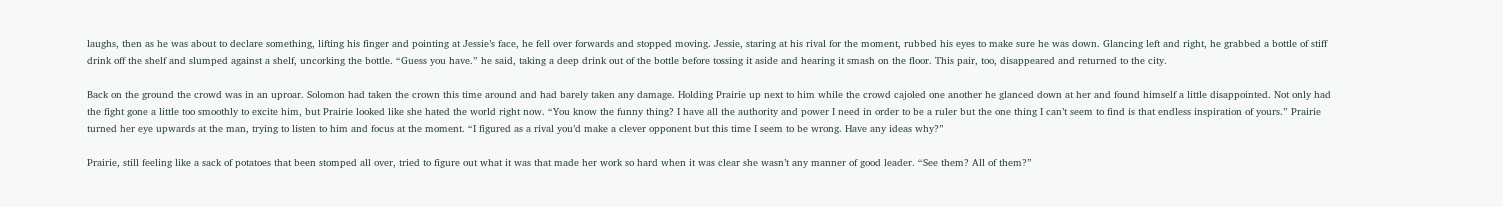laughs, then as he was about to declare something, lifting his finger and pointing at Jessie’s face, he fell over forwards and stopped moving. Jessie, staring at his rival for the moment, rubbed his eyes to make sure he was down. Glancing left and right, he grabbed a bottle of stiff drink off the shelf and slumped against a shelf, uncorking the bottle. “Guess you have.” he said, taking a deep drink out of the bottle before tossing it aside and hearing it smash on the floor. This pair, too, disappeared and returned to the city.

Back on the ground the crowd was in an uproar. Solomon had taken the crown this time around and had barely taken any damage. Holding Prairie up next to him while the crowd cajoled one another he glanced down at her and found himself a little disappointed. Not only had the fight gone a little too smoothly to excite him, but Prairie looked like she hated the world right now. “You know the funny thing? I have all the authority and power I need in order to be a ruler but the one thing I can’t seem to find is that endless inspiration of yours.” Prairie turned her eye upwards at the man, trying to listen to him and focus at the moment. “I figured as a rival you’d make a clever opponent but this time I seem to be wrong. Have any ideas why?”

Prairie, still feeling like a sack of potatoes that been stomped all over, tried to figure out what it was that made her work so hard when it was clear she wasn’t any manner of good leader. “See them? All of them?”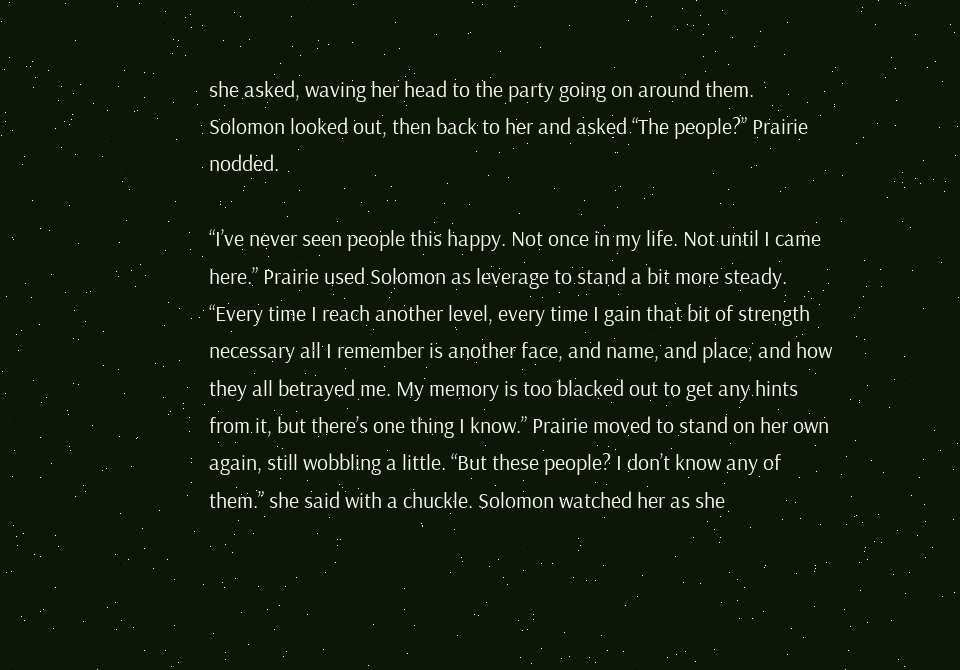she asked, waving her head to the party going on around them. Solomon looked out, then back to her and asked “The people?” Prairie nodded.

“I’ve never seen people this happy. Not once in my life. Not until I came here.” Prairie used Solomon as leverage to stand a bit more steady. “Every time I reach another level, every time I gain that bit of strength necessary all I remember is another face, and name, and place, and how they all betrayed me. My memory is too blacked out to get any hints from it, but there’s one thing I know.” Prairie moved to stand on her own again, still wobbling a little. “But these people? I don’t know any of them.” she said with a chuckle. Solomon watched her as she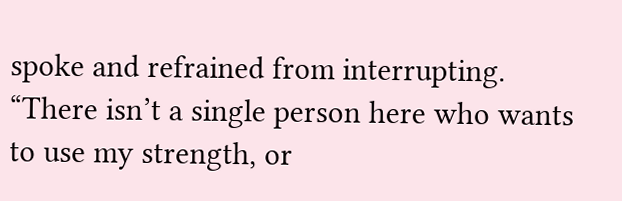spoke and refrained from interrupting. “There isn’t a single person here who wants to use my strength, or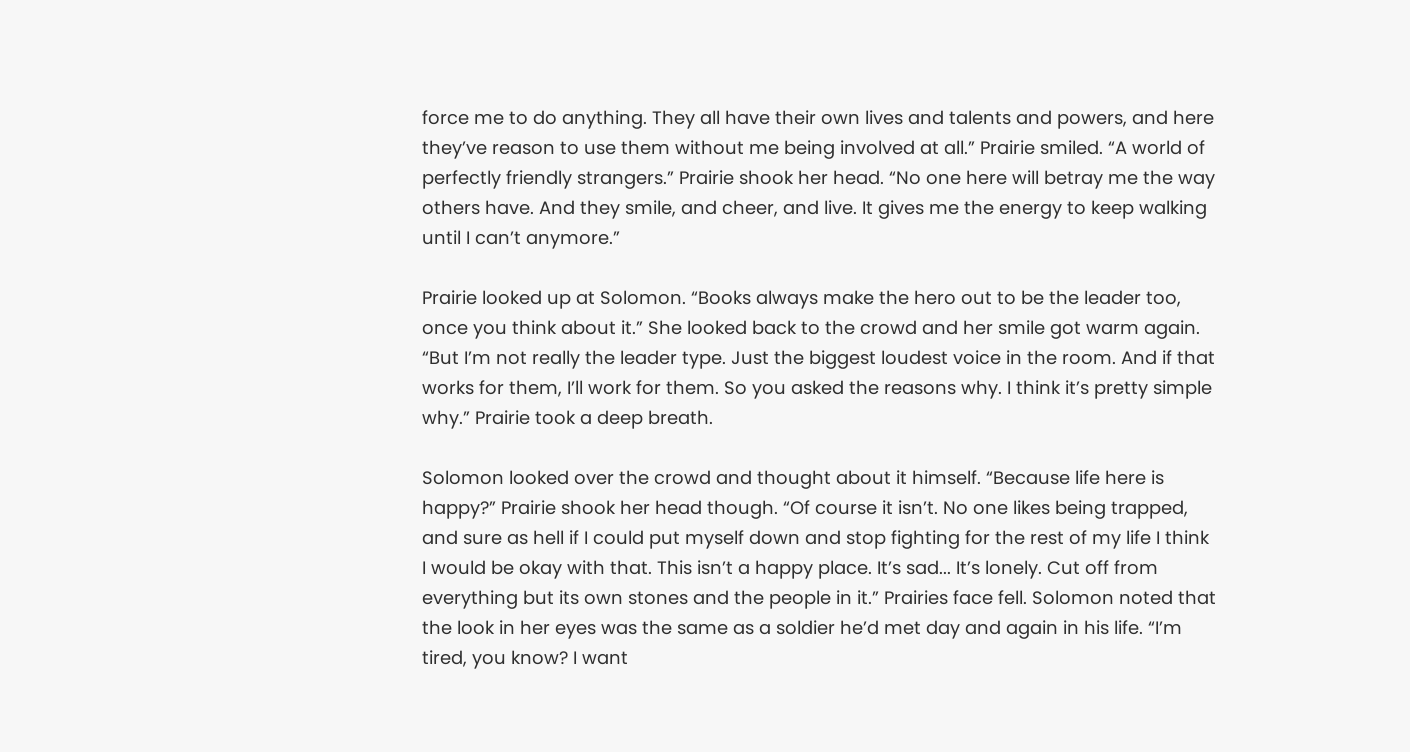force me to do anything. They all have their own lives and talents and powers, and here they’ve reason to use them without me being involved at all.” Prairie smiled. “A world of perfectly friendly strangers.” Prairie shook her head. “No one here will betray me the way others have. And they smile, and cheer, and live. It gives me the energy to keep walking until I can’t anymore.”

Prairie looked up at Solomon. “Books always make the hero out to be the leader too, once you think about it.” She looked back to the crowd and her smile got warm again. “But I’m not really the leader type. Just the biggest loudest voice in the room. And if that works for them, I’ll work for them. So you asked the reasons why. I think it’s pretty simple why.” Prairie took a deep breath.

Solomon looked over the crowd and thought about it himself. “Because life here is happy?” Prairie shook her head though. “Of course it isn’t. No one likes being trapped, and sure as hell if I could put myself down and stop fighting for the rest of my life I think I would be okay with that. This isn’t a happy place. It’s sad... It’s lonely. Cut off from everything but its own stones and the people in it.” Prairies face fell. Solomon noted that the look in her eyes was the same as a soldier he’d met day and again in his life. “I’m tired, you know? I want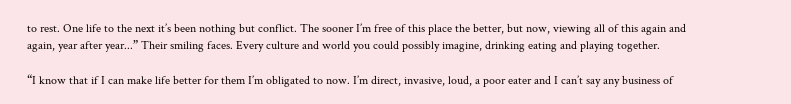to rest. One life to the next it’s been nothing but conflict. The sooner I’m free of this place the better, but now, viewing all of this again and again, year after year...” Their smiling faces. Every culture and world you could possibly imagine, drinking eating and playing together.

“I know that if I can make life better for them I’m obligated to now. I’m direct, invasive, loud, a poor eater and I can’t say any business of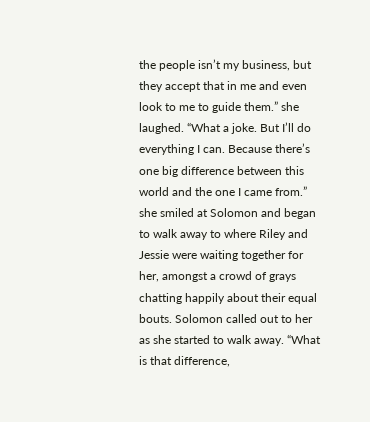the people isn’t my business, but they accept that in me and even look to me to guide them.” she laughed. “What a joke. But I’ll do everything I can. Because there’s one big difference between this world and the one I came from.” she smiled at Solomon and began to walk away to where Riley and Jessie were waiting together for her, amongst a crowd of grays chatting happily about their equal bouts. Solomon called out to her as she started to walk away. “What is that difference,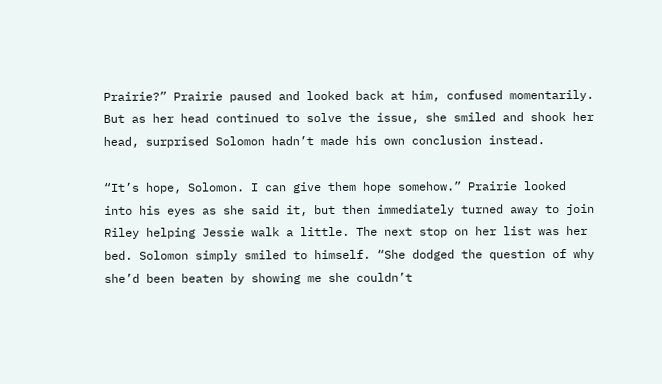Prairie?” Prairie paused and looked back at him, confused momentarily. But as her head continued to solve the issue, she smiled and shook her head, surprised Solomon hadn’t made his own conclusion instead.

“It’s hope, Solomon. I can give them hope somehow.” Prairie looked into his eyes as she said it, but then immediately turned away to join Riley helping Jessie walk a little. The next stop on her list was her bed. Solomon simply smiled to himself. “She dodged the question of why she’d been beaten by showing me she couldn’t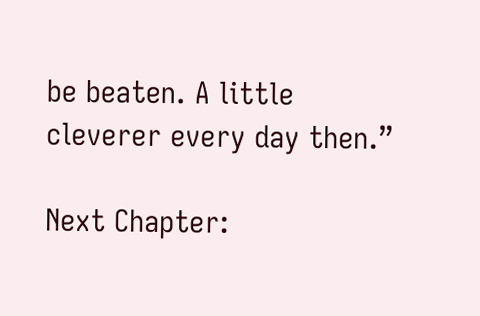be beaten. A little cleverer every day then.”

Next Chapter: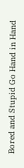Bored and Stupid Go Hand in Hand